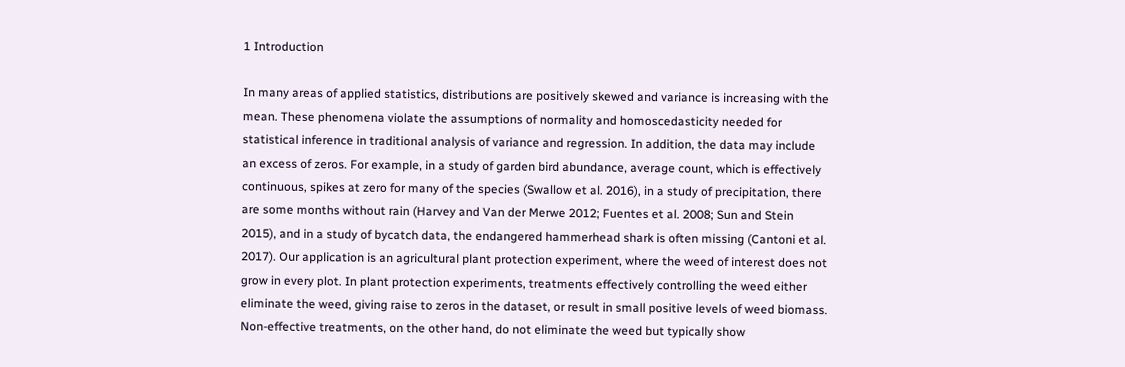1 Introduction

In many areas of applied statistics, distributions are positively skewed and variance is increasing with the mean. These phenomena violate the assumptions of normality and homoscedasticity needed for statistical inference in traditional analysis of variance and regression. In addition, the data may include an excess of zeros. For example, in a study of garden bird abundance, average count, which is effectively continuous, spikes at zero for many of the species (Swallow et al. 2016), in a study of precipitation, there are some months without rain (Harvey and Van der Merwe 2012; Fuentes et al. 2008; Sun and Stein 2015), and in a study of bycatch data, the endangered hammerhead shark is often missing (Cantoni et al. 2017). Our application is an agricultural plant protection experiment, where the weed of interest does not grow in every plot. In plant protection experiments, treatments effectively controlling the weed either eliminate the weed, giving raise to zeros in the dataset, or result in small positive levels of weed biomass. Non-effective treatments, on the other hand, do not eliminate the weed but typically show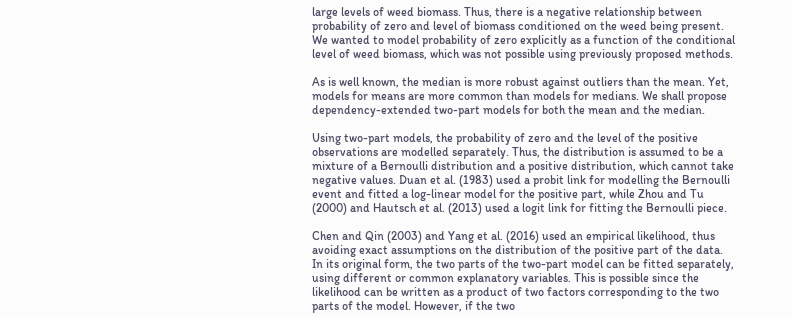large levels of weed biomass. Thus, there is a negative relationship between probability of zero and level of biomass conditioned on the weed being present. We wanted to model probability of zero explicitly as a function of the conditional level of weed biomass, which was not possible using previously proposed methods.

As is well known, the median is more robust against outliers than the mean. Yet, models for means are more common than models for medians. We shall propose dependency-extended two-part models for both the mean and the median.

Using two-part models, the probability of zero and the level of the positive observations are modelled separately. Thus, the distribution is assumed to be a mixture of a Bernoulli distribution and a positive distribution, which cannot take negative values. Duan et al. (1983) used a probit link for modelling the Bernoulli event and fitted a log-linear model for the positive part, while Zhou and Tu (2000) and Hautsch et al. (2013) used a logit link for fitting the Bernoulli piece.

Chen and Qin (2003) and Yang et al. (2016) used an empirical likelihood, thus avoiding exact assumptions on the distribution of the positive part of the data. In its original form, the two parts of the two-part model can be fitted separately, using different or common explanatory variables. This is possible since the likelihood can be written as a product of two factors corresponding to the two parts of the model. However, if the two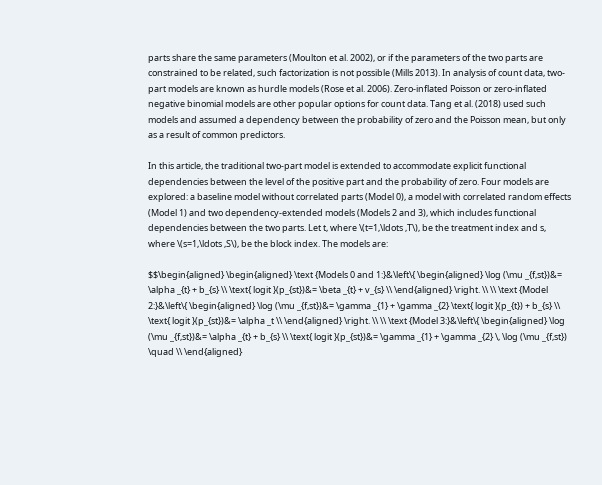parts share the same parameters (Moulton et al. 2002), or if the parameters of the two parts are constrained to be related, such factorization is not possible (Mills 2013). In analysis of count data, two-part models are known as hurdle models (Rose et al. 2006). Zero-inflated Poisson or zero-inflated negative binomial models are other popular options for count data. Tang et al. (2018) used such models and assumed a dependency between the probability of zero and the Poisson mean, but only as a result of common predictors.

In this article, the traditional two-part model is extended to accommodate explicit functional dependencies between the level of the positive part and the probability of zero. Four models are explored: a baseline model without correlated parts (Model 0), a model with correlated random effects (Model 1) and two dependency-extended models (Models 2 and 3), which includes functional dependencies between the two parts. Let t, where \(t=1,\ldots ,T\), be the treatment index and s, where \(s=1,\ldots ,S\), be the block index. The models are:

$$\begin{aligned} \begin{aligned} \text {Models 0 and 1:}&\left\{ \begin{aligned} \log (\mu _{f,st})&= \alpha _{t} + b_{s} \\ \text{ logit }(p_{st})&= \beta _{t} + v_{s} \\ \end{aligned} \right. \\ \\ \text {Model 2:}&\left\{ \begin{aligned} \log (\mu _{f,st})&= \gamma _{1} + \gamma _{2} \text{ logit }(p_{t}) + b_{s} \\ \text{ logit }(p_{st})&= \alpha _t \\ \end{aligned} \right. \\ \\ \text {Model 3:}&\left\{ \begin{aligned} \log (\mu _{f,st})&= \alpha _{t} + b_{s} \\ \text{ logit }(p_{st})&= \gamma _{1} + \gamma _{2} \, \log (\mu _{f,st}) \quad \\ \end{aligned}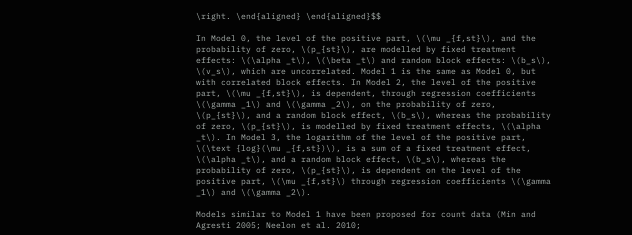\right. \end{aligned} \end{aligned}$$

In Model 0, the level of the positive part, \(\mu _{f,st}\), and the probability of zero, \(p_{st}\), are modelled by fixed treatment effects: \(\alpha _t\), \(\beta _t\) and random block effects: \(b_s\), \(v_s\), which are uncorrelated. Model 1 is the same as Model 0, but with correlated block effects. In Model 2, the level of the positive part, \(\mu _{f,st}\), is dependent, through regression coefficients \(\gamma _1\) and \(\gamma _2\), on the probability of zero, \(p_{st}\), and a random block effect, \(b_s\), whereas the probability of zero, \(p_{st}\), is modelled by fixed treatment effects, \(\alpha _t\). In Model 3, the logarithm of the level of the positive part, \(\text {log}(\mu _{f,st})\), is a sum of a fixed treatment effect, \(\alpha _t\), and a random block effect, \(b_s\), whereas the probability of zero, \(p_{st}\), is dependent on the level of the positive part, \(\mu _{f,st}\) through regression coefficients \(\gamma _1\) and \(\gamma _2\).

Models similar to Model 1 have been proposed for count data (Min and Agresti 2005; Neelon et al. 2010;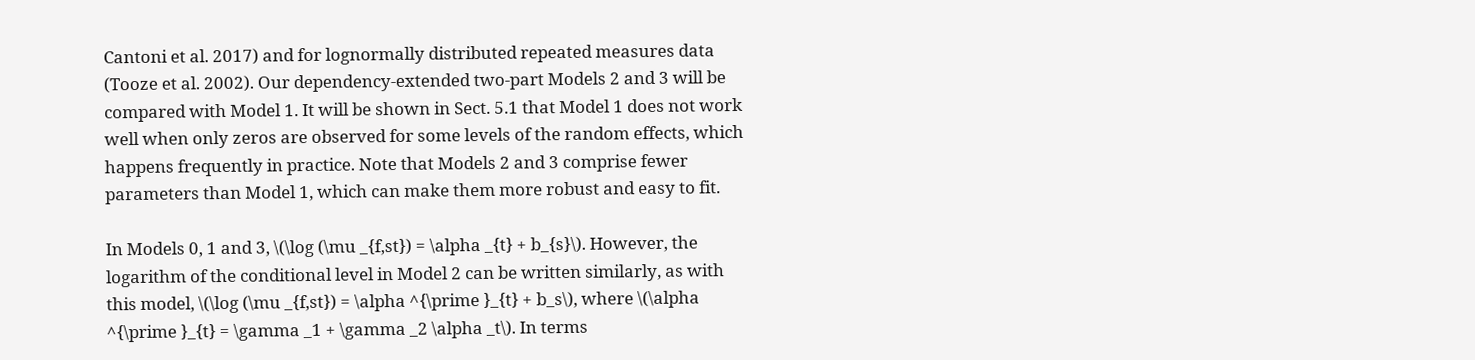Cantoni et al. 2017) and for lognormally distributed repeated measures data (Tooze et al. 2002). Our dependency-extended two-part Models 2 and 3 will be compared with Model 1. It will be shown in Sect. 5.1 that Model 1 does not work well when only zeros are observed for some levels of the random effects, which happens frequently in practice. Note that Models 2 and 3 comprise fewer parameters than Model 1, which can make them more robust and easy to fit.

In Models 0, 1 and 3, \(\log (\mu _{f,st}) = \alpha _{t} + b_{s}\). However, the logarithm of the conditional level in Model 2 can be written similarly, as with this model, \(\log (\mu _{f,st}) = \alpha ^{\prime }_{t} + b_s\), where \(\alpha ^{\prime }_{t} = \gamma _1 + \gamma _2 \alpha _t\). In terms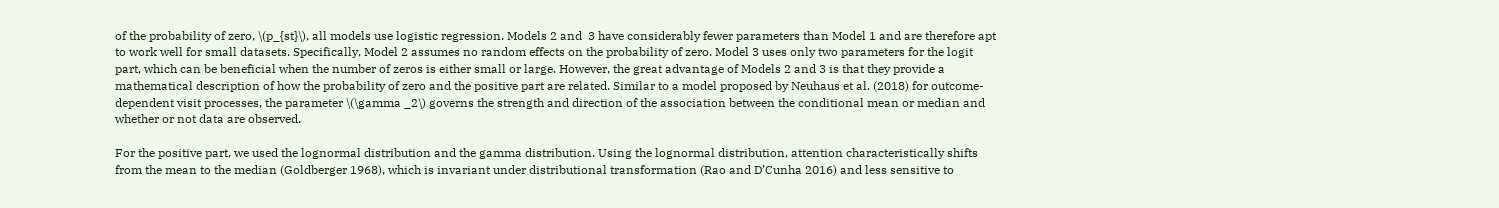of the probability of zero, \(p_{st}\), all models use logistic regression. Models 2 and  3 have considerably fewer parameters than Model 1 and are therefore apt to work well for small datasets. Specifically, Model 2 assumes no random effects on the probability of zero. Model 3 uses only two parameters for the logit part, which can be beneficial when the number of zeros is either small or large. However, the great advantage of Models 2 and 3 is that they provide a mathematical description of how the probability of zero and the positive part are related. Similar to a model proposed by Neuhaus et al. (2018) for outcome-dependent visit processes, the parameter \(\gamma _2\) governs the strength and direction of the association between the conditional mean or median and whether or not data are observed.

For the positive part, we used the lognormal distribution and the gamma distribution. Using the lognormal distribution, attention characteristically shifts from the mean to the median (Goldberger 1968), which is invariant under distributional transformation (Rao and D’Cunha 2016) and less sensitive to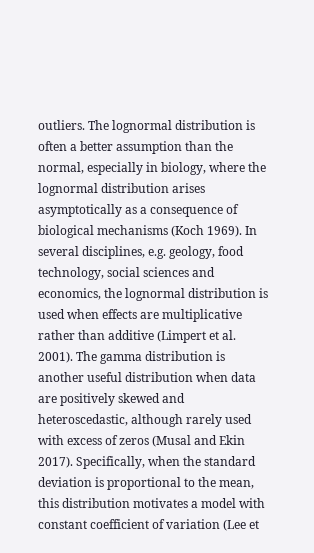outliers. The lognormal distribution is often a better assumption than the normal, especially in biology, where the lognormal distribution arises asymptotically as a consequence of biological mechanisms (Koch 1969). In several disciplines, e.g. geology, food technology, social sciences and economics, the lognormal distribution is used when effects are multiplicative rather than additive (Limpert et al. 2001). The gamma distribution is another useful distribution when data are positively skewed and heteroscedastic, although rarely used with excess of zeros (Musal and Ekin 2017). Specifically, when the standard deviation is proportional to the mean, this distribution motivates a model with constant coefficient of variation (Lee et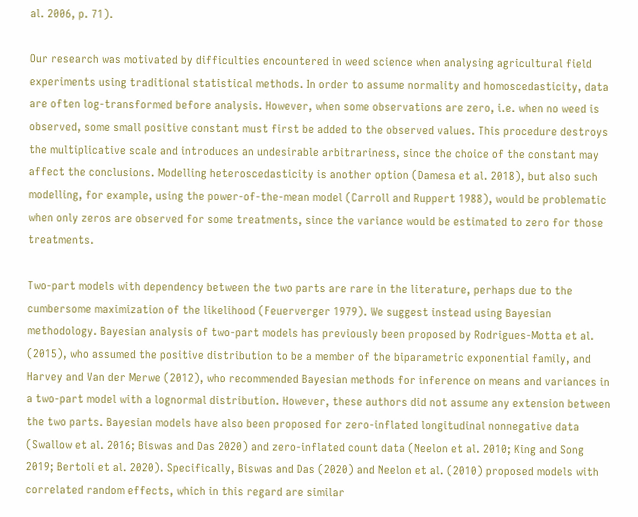al. 2006, p. 71).

Our research was motivated by difficulties encountered in weed science when analysing agricultural field experiments using traditional statistical methods. In order to assume normality and homoscedasticity, data are often log-transformed before analysis. However, when some observations are zero, i.e. when no weed is observed, some small positive constant must first be added to the observed values. This procedure destroys the multiplicative scale and introduces an undesirable arbitrariness, since the choice of the constant may affect the conclusions. Modelling heteroscedasticity is another option (Damesa et al. 2018), but also such modelling, for example, using the power-of-the-mean model (Carroll and Ruppert 1988), would be problematic when only zeros are observed for some treatments, since the variance would be estimated to zero for those treatments.

Two-part models with dependency between the two parts are rare in the literature, perhaps due to the cumbersome maximization of the likelihood (Feuerverger 1979). We suggest instead using Bayesian methodology. Bayesian analysis of two-part models has previously been proposed by Rodrigues-Motta et al. (2015), who assumed the positive distribution to be a member of the biparametric exponential family, and Harvey and Van der Merwe (2012), who recommended Bayesian methods for inference on means and variances in a two-part model with a lognormal distribution. However, these authors did not assume any extension between the two parts. Bayesian models have also been proposed for zero-inflated longitudinal nonnegative data (Swallow et al. 2016; Biswas and Das 2020) and zero-inflated count data (Neelon et al. 2010; King and Song 2019; Bertoli et al. 2020). Specifically, Biswas and Das (2020) and Neelon et al. (2010) proposed models with correlated random effects, which in this regard are similar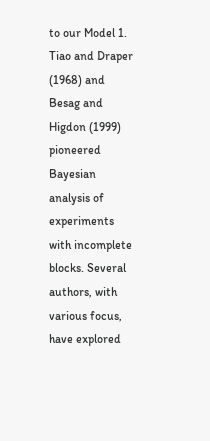to our Model 1. Tiao and Draper (1968) and Besag and Higdon (1999) pioneered Bayesian analysis of experiments with incomplete blocks. Several authors, with various focus, have explored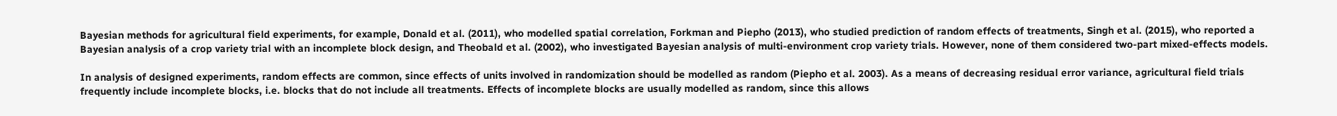Bayesian methods for agricultural field experiments, for example, Donald et al. (2011), who modelled spatial correlation, Forkman and Piepho (2013), who studied prediction of random effects of treatments, Singh et al. (2015), who reported a Bayesian analysis of a crop variety trial with an incomplete block design, and Theobald et al. (2002), who investigated Bayesian analysis of multi-environment crop variety trials. However, none of them considered two-part mixed-effects models.

In analysis of designed experiments, random effects are common, since effects of units involved in randomization should be modelled as random (Piepho et al. 2003). As a means of decreasing residual error variance, agricultural field trials frequently include incomplete blocks, i.e. blocks that do not include all treatments. Effects of incomplete blocks are usually modelled as random, since this allows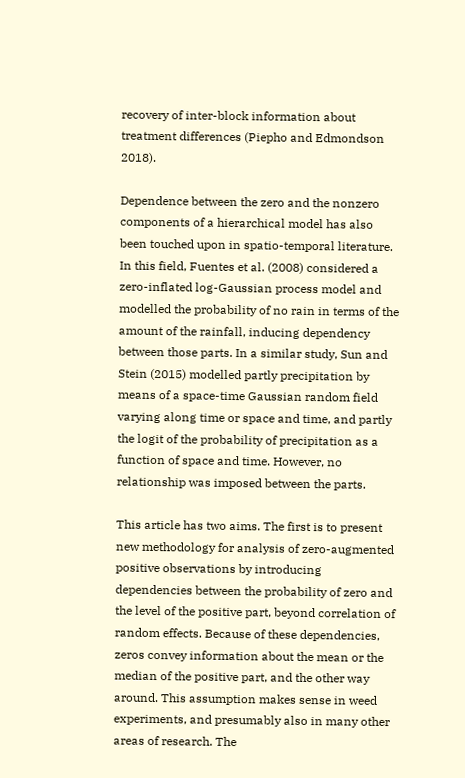recovery of inter-block information about treatment differences (Piepho and Edmondson 2018).

Dependence between the zero and the nonzero components of a hierarchical model has also been touched upon in spatio-temporal literature. In this field, Fuentes et al. (2008) considered a zero-inflated log-Gaussian process model and modelled the probability of no rain in terms of the amount of the rainfall, inducing dependency between those parts. In a similar study, Sun and Stein (2015) modelled partly precipitation by means of a space-time Gaussian random field varying along time or space and time, and partly the logit of the probability of precipitation as a function of space and time. However, no relationship was imposed between the parts.

This article has two aims. The first is to present new methodology for analysis of zero-augmented positive observations by introducing dependencies between the probability of zero and the level of the positive part, beyond correlation of random effects. Because of these dependencies, zeros convey information about the mean or the median of the positive part, and the other way around. This assumption makes sense in weed experiments, and presumably also in many other areas of research. The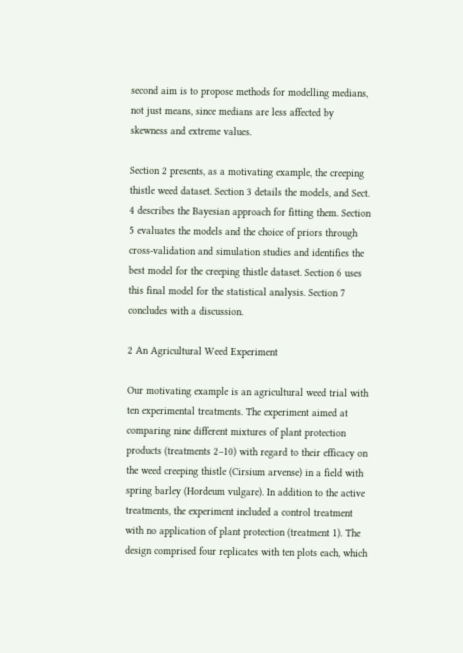second aim is to propose methods for modelling medians, not just means, since medians are less affected by skewness and extreme values.

Section 2 presents, as a motivating example, the creeping thistle weed dataset. Section 3 details the models, and Sect. 4 describes the Bayesian approach for fitting them. Section 5 evaluates the models and the choice of priors through cross-validation and simulation studies and identifies the best model for the creeping thistle dataset. Section 6 uses this final model for the statistical analysis. Section 7 concludes with a discussion.

2 An Agricultural Weed Experiment

Our motivating example is an agricultural weed trial with ten experimental treatments. The experiment aimed at comparing nine different mixtures of plant protection products (treatments 2–10) with regard to their efficacy on the weed creeping thistle (Cirsium arvense) in a field with spring barley (Hordeum vulgare). In addition to the active treatments, the experiment included a control treatment with no application of plant protection (treatment 1). The design comprised four replicates with ten plots each, which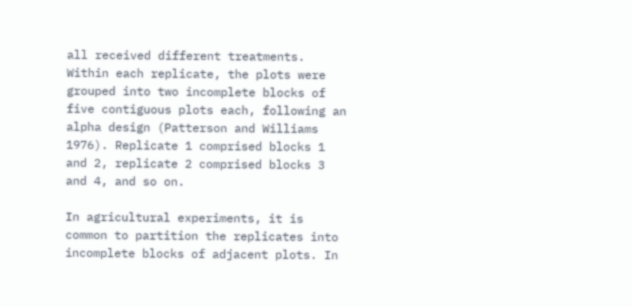all received different treatments. Within each replicate, the plots were grouped into two incomplete blocks of five contiguous plots each, following an alpha design (Patterson and Williams 1976). Replicate 1 comprised blocks 1 and 2, replicate 2 comprised blocks 3 and 4, and so on.

In agricultural experiments, it is common to partition the replicates into incomplete blocks of adjacent plots. In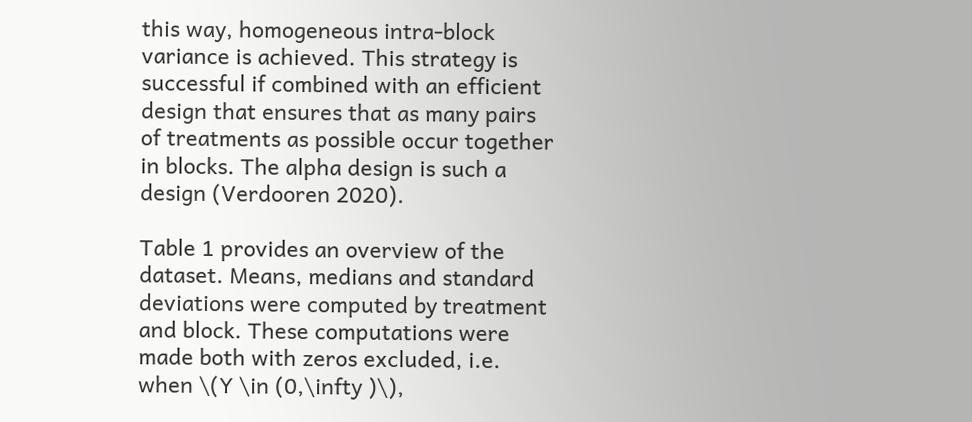this way, homogeneous intra-block variance is achieved. This strategy is successful if combined with an efficient design that ensures that as many pairs of treatments as possible occur together in blocks. The alpha design is such a design (Verdooren 2020).

Table 1 provides an overview of the dataset. Means, medians and standard deviations were computed by treatment and block. These computations were made both with zeros excluded, i.e. when \(Y \in (0,\infty )\),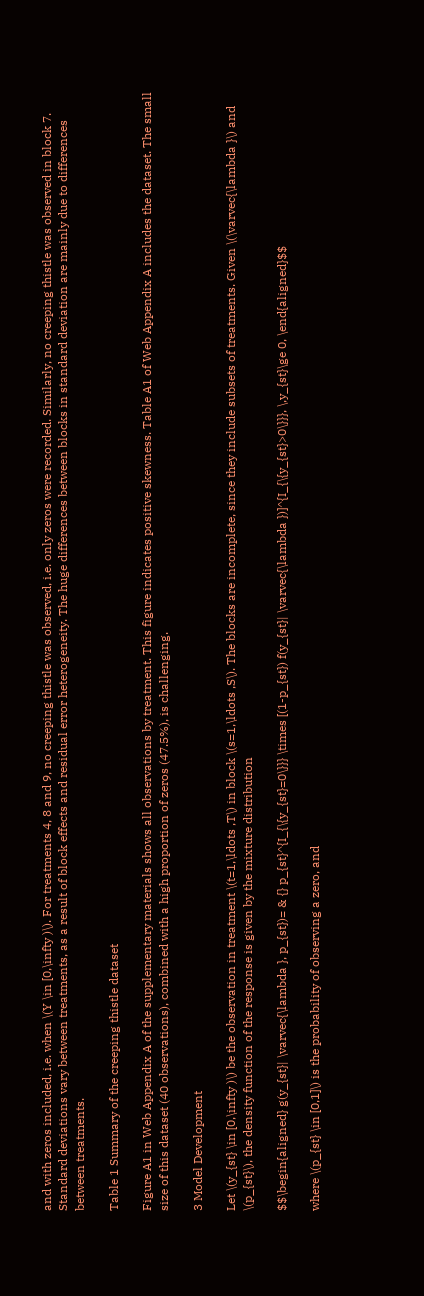and with zeros included, i.e. when \(Y \in [0,\infty )\). For treatments 4, 8 and 9, no creeping thistle was observed, i.e. only zeros were recorded. Similarly, no creeping thistle was observed in block 7. Standard deviations vary between treatments, as a result of block effects and residual error heterogeneity. The huge differences between blocks in standard deviation are mainly due to differences between treatments.

Table 1 Summary of the creeping thistle dataset

Figure A1 in Web Appendix A of the supplementary materials shows all observations by treatment. This figure indicates positive skewness. Table A1 of Web Appendix A includes the dataset. The small size of this dataset (40 observations), combined with a high proportion of zeros (47.5%), is challenging.

3 Model Development

Let \(y_{st} \in [0,\infty )\) be the observation in treatment \(t=1,\ldots ,T\) in block \(s=1,\ldots ,S\). The blocks are incomplete, since they include subsets of treatments. Given \(\varvec{\lambda }\) and \(p_{st}\), the density function of the response is given by the mixture distribution

$$\begin{aligned} g(y_{st}| \varvec{\lambda }, p_{st})= & {} p_{st}^{I_{\{y_{st}=0\}}} \times [(1-p_{st}) f(y_{st}| \varvec{\lambda })]^{I_{\{y_{st}>0\}}}, \,y_{st}\ge 0, \end{aligned}$$

where \(p_{st} \in [0,1]\) is the probability of observing a zero, and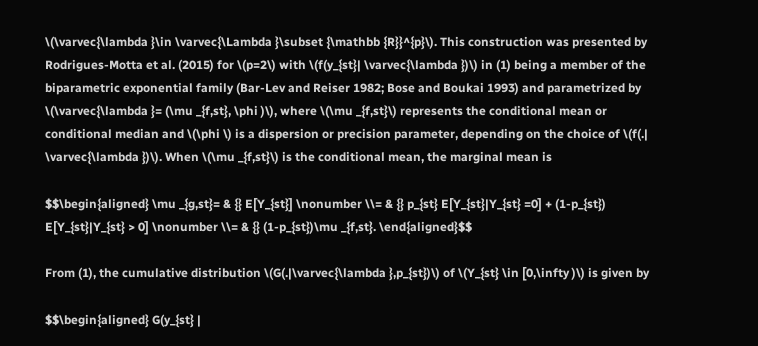\(\varvec{\lambda }\in \varvec{\Lambda }\subset {\mathbb {R}}^{p}\). This construction was presented by Rodrigues-Motta et al. (2015) for \(p=2\) with \(f(y_{st}| \varvec{\lambda })\) in (1) being a member of the biparametric exponential family (Bar-Lev and Reiser 1982; Bose and Boukai 1993) and parametrized by \(\varvec{\lambda }= (\mu _{f,st}, \phi )\), where \(\mu _{f,st}\) represents the conditional mean or conditional median and \(\phi \) is a dispersion or precision parameter, depending on the choice of \(f(.| \varvec{\lambda })\). When \(\mu _{f,st}\) is the conditional mean, the marginal mean is

$$\begin{aligned} \mu _{g,st}= & {} E[Y_{st}] \nonumber \\= & {} p_{st} E[Y_{st}|Y_{st} =0] + (1-p_{st}) E[Y_{st}|Y_{st} > 0] \nonumber \\= & {} (1-p_{st})\mu _{f,st}. \end{aligned}$$

From (1), the cumulative distribution \(G(.|\varvec{\lambda },p_{st})\) of \(Y_{st} \in [0,\infty )\) is given by

$$\begin{aligned} G(y_{st} |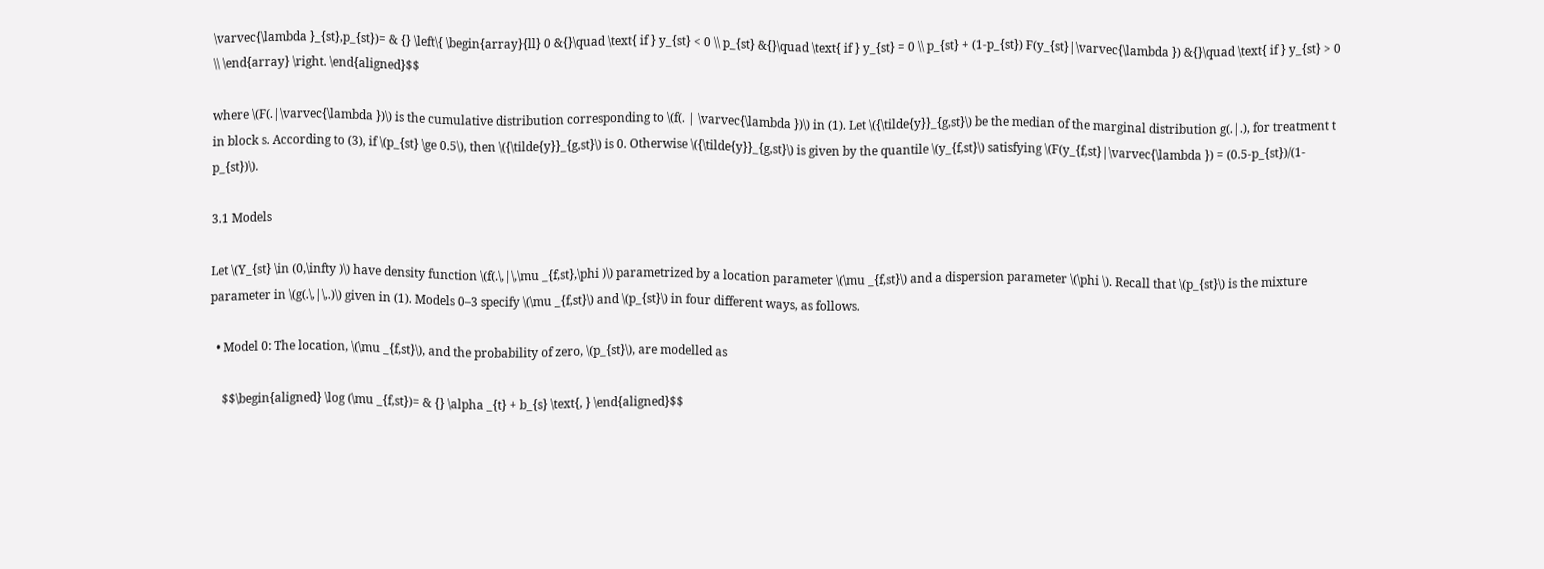\varvec{\lambda }_{st},p_{st})= & {} \left\{ \begin{array}{ll} 0 &{}\quad \text{ if } y_{st} < 0 \\ p_{st} &{}\quad \text{ if } y_{st} = 0 \\ p_{st} + (1-p_{st}) F(y_{st}|\varvec{\lambda }) &{}\quad \text{ if } y_{st} > 0 \\ \end{array} \right. \end{aligned}$$

where \(F(.|\varvec{\lambda })\) is the cumulative distribution corresponding to \(f(. | \varvec{\lambda })\) in (1). Let \({\tilde{y}}_{g,st}\) be the median of the marginal distribution g(.|.), for treatment t in block s. According to (3), if \(p_{st} \ge 0.5\), then \({\tilde{y}}_{g,st}\) is 0. Otherwise \({\tilde{y}}_{g,st}\) is given by the quantile \(y_{f,st}\) satisfying \(F(y_{f,st}|\varvec{\lambda }) = (0.5-p_{st})/(1-p_{st})\).

3.1 Models

Let \(Y_{st} \in (0,\infty )\) have density function \(f(.\,|\,\mu _{f,st},\phi )\) parametrized by a location parameter \(\mu _{f,st}\) and a dispersion parameter \(\phi \). Recall that \(p_{st}\) is the mixture parameter in \(g(.\,|\,.)\) given in (1). Models 0–3 specify \(\mu _{f,st}\) and \(p_{st}\) in four different ways, as follows.

  • Model 0: The location, \(\mu _{f,st}\), and the probability of zero, \(p_{st}\), are modelled as

    $$\begin{aligned} \log (\mu _{f,st})= & {} \alpha _{t} + b_{s} \text{, } \end{aligned}$$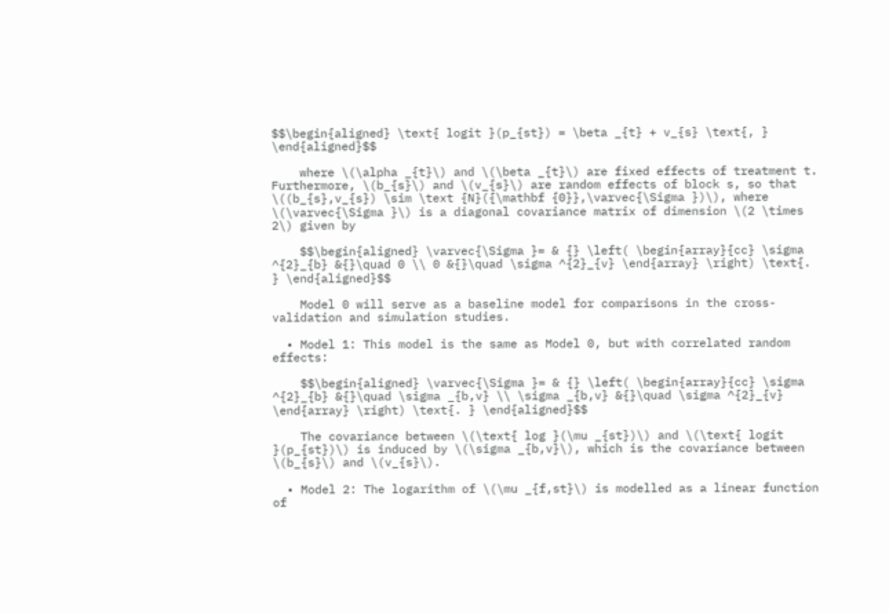$$\begin{aligned} \text{ logit }(p_{st}) = \beta _{t} + v_{s} \text{, } \end{aligned}$$

    where \(\alpha _{t}\) and \(\beta _{t}\) are fixed effects of treatment t. Furthermore, \(b_{s}\) and \(v_{s}\) are random effects of block s, so that \((b_{s},v_{s}) \sim \text {N}({\mathbf {0}},\varvec{\Sigma })\), where \(\varvec{\Sigma }\) is a diagonal covariance matrix of dimension \(2 \times 2\) given by

    $$\begin{aligned} \varvec{\Sigma }= & {} \left( \begin{array}{cc} \sigma ^{2}_{b} &{}\quad 0 \\ 0 &{}\quad \sigma ^{2}_{v} \end{array} \right) \text{. } \end{aligned}$$

    Model 0 will serve as a baseline model for comparisons in the cross-validation and simulation studies.

  • Model 1: This model is the same as Model 0, but with correlated random effects:

    $$\begin{aligned} \varvec{\Sigma }= & {} \left( \begin{array}{cc} \sigma ^{2}_{b} &{}\quad \sigma _{b,v} \\ \sigma _{b,v} &{}\quad \sigma ^{2}_{v} \end{array} \right) \text{. } \end{aligned}$$

    The covariance between \(\text{ log }(\mu _{st})\) and \(\text{ logit }(p_{st})\) is induced by \(\sigma _{b,v}\), which is the covariance between \(b_{s}\) and \(v_{s}\).

  • Model 2: The logarithm of \(\mu _{f,st}\) is modelled as a linear function of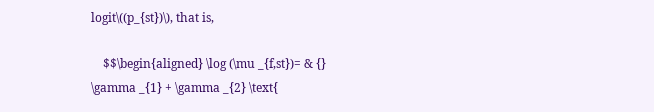logit\((p_{st})\), that is,

    $$\begin{aligned} \log (\mu _{f,st})= & {} \gamma _{1} + \gamma _{2} \text{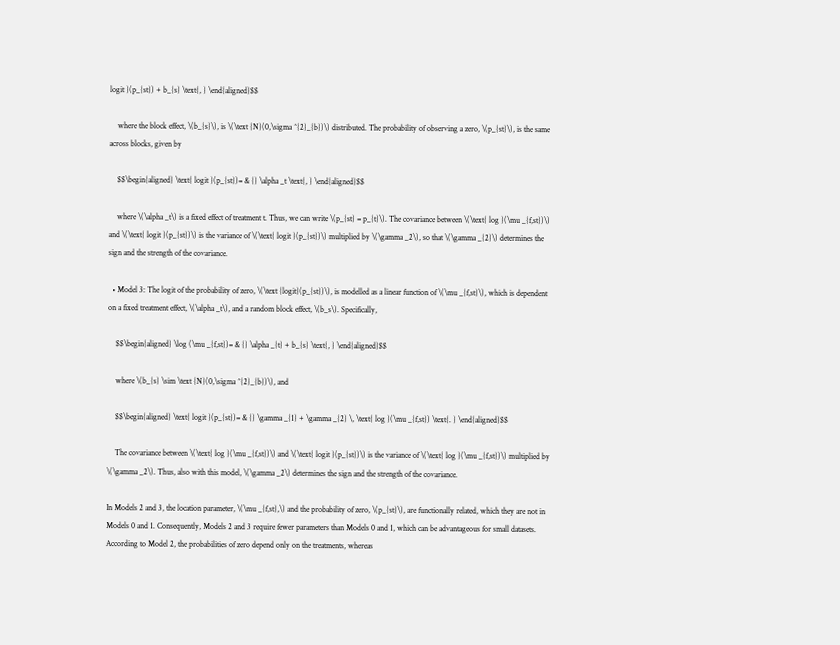logit }(p_{st}) + b_{s} \text{, } \end{aligned}$$

    where the block effect, \(b_{s}\), is \(\text {N}(0,\sigma ^{2}_{b})\) distributed. The probability of observing a zero, \(p_{st}\), is the same across blocks, given by

    $$\begin{aligned} \text{ logit }(p_{st})= & {} \alpha _t \text{, } \end{aligned}$$

    where \(\alpha _t\) is a fixed effect of treatment t. Thus, we can write \(p_{st} = p_{t}\). The covariance between \(\text{ log }(\mu _{f,st})\) and \(\text{ logit }(p_{st})\) is the variance of \(\text{ logit }(p_{st})\) multiplied by \(\gamma _2\), so that \(\gamma _{2}\) determines the sign and the strength of the covariance.

  • Model 3: The logit of the probability of zero, \(\text {logit}(p_{st})\), is modelled as a linear function of \(\mu _{f,st}\), which is dependent on a fixed treatment effect, \(\alpha _t\), and a random block effect, \(b_s\). Specifically,

    $$\begin{aligned} \log (\mu _{f,st})= & {} \alpha _{t} + b_{s} \text{, } \end{aligned}$$

    where \(b_{s} \sim \text {N}(0,\sigma ^{2}_{b})\), and

    $$\begin{aligned} \text{ logit }(p_{st})= & {} \gamma _{1} + \gamma _{2} \, \text{ log }(\mu _{f,st}) \text{. } \end{aligned}$$

    The covariance between \(\text{ log }(\mu _{f,st})\) and \(\text{ logit }(p_{st})\) is the variance of \(\text{ log }(\mu _{f,st})\) multiplied by \(\gamma _2\). Thus, also with this model, \(\gamma _2\) determines the sign and the strength of the covariance.

In Models 2 and 3, the location parameter, \(\mu _{f,st},\) and the probability of zero, \(p_{st}\), are functionally related, which they are not in Models 0 and 1. Consequently, Models 2 and 3 require fewer parameters than Models 0 and 1, which can be advantageous for small datasets. According to Model 2, the probabilities of zero depend only on the treatments, whereas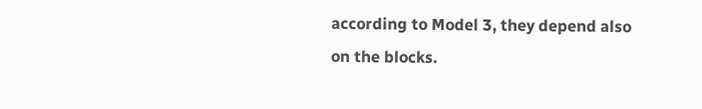according to Model 3, they depend also on the blocks.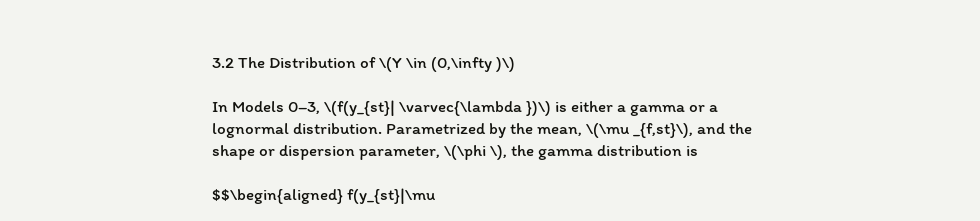3.2 The Distribution of \(Y \in (0,\infty )\)

In Models 0–3, \(f(y_{st}| \varvec{\lambda })\) is either a gamma or a lognormal distribution. Parametrized by the mean, \(\mu _{f,st}\), and the shape or dispersion parameter, \(\phi \), the gamma distribution is

$$\begin{aligned} f(y_{st}|\mu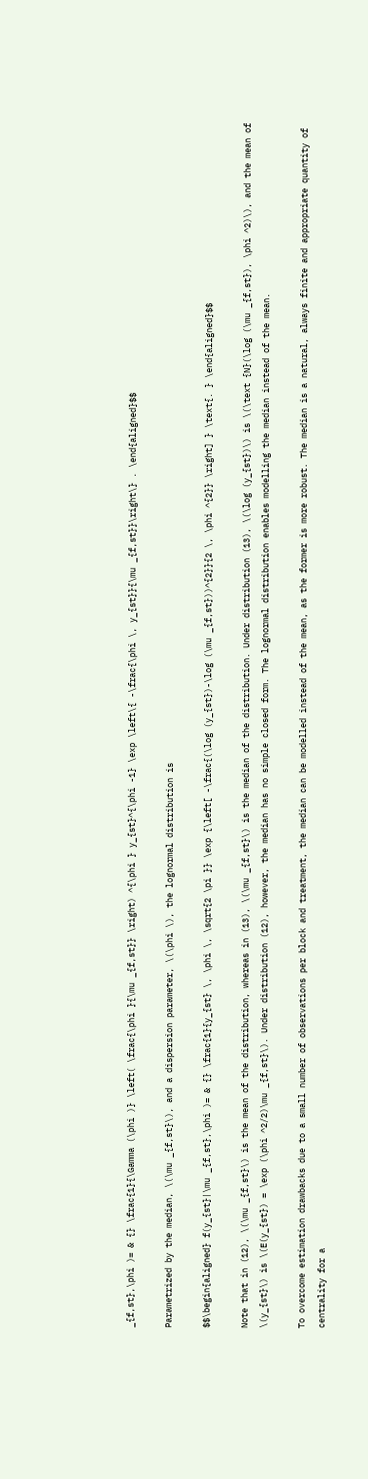_{f,st},\phi )= & {} \frac{1}{\Gamma (\phi )} \left( \frac{\phi }{\mu _{f,st}} \right) ^{\phi } y_{st}^{\phi -1} \exp \left\{ -\frac{\phi \, y_{st}}{\mu _{f,st}}\right\} . \end{aligned}$$

Parametrized by the median, \(\mu _{f,st}\), and a dispersion parameter, \(\phi \), the lognormal distribution is

$$\begin{aligned} f(y_{st}|\mu _{f,st},\phi )= & {} \frac{1}{y_{st} \, \phi \, \sqrt{2 \pi }} \exp {\left[ -\frac{(\log (y_{st})-\log (\mu _{f,st}))^{2}}{2 \, \phi ^{2}} \right] } \text{. } \end{aligned}$$

Note that in (12), \(\mu _{f,st}\) is the mean of the distribution, whereas in (13), \(\mu _{f,st}\) is the median of the distribution. Under distribution (13), \(\log (y_{st})\) is \(\text {N}(\log (\mu _{f,st}), \phi ^2)\), and the mean of \(y_{st}\) is \(E(y_{st}) = \exp (\phi ^2/2)\mu _{f,st}\). Under distribution (12), however, the median has no simple closed form. The lognormal distribution enables modelling the median instead of the mean.

To overcome estimation drawbacks due to a small number of observations per block and treatment, the median can be modelled instead of the mean, as the former is more robust. The median is a natural, always finite and appropriate quantity of centrality for a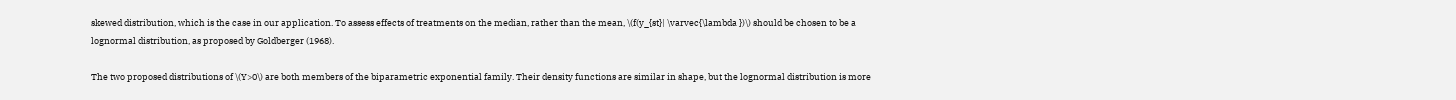skewed distribution, which is the case in our application. To assess effects of treatments on the median, rather than the mean, \(f(y_{st}| \varvec{\lambda })\) should be chosen to be a lognormal distribution, as proposed by Goldberger (1968).

The two proposed distributions of \(Y>0\) are both members of the biparametric exponential family. Their density functions are similar in shape, but the lognormal distribution is more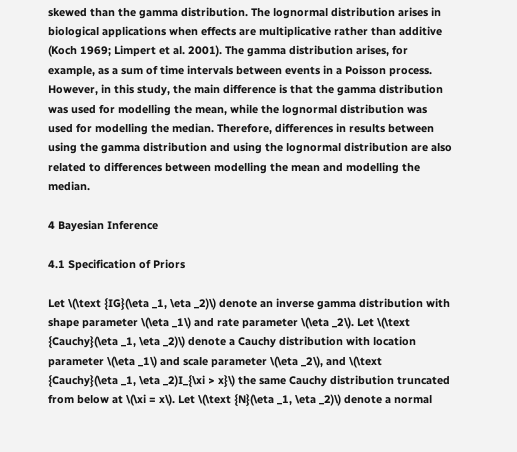skewed than the gamma distribution. The lognormal distribution arises in biological applications when effects are multiplicative rather than additive (Koch 1969; Limpert et al. 2001). The gamma distribution arises, for example, as a sum of time intervals between events in a Poisson process. However, in this study, the main difference is that the gamma distribution was used for modelling the mean, while the lognormal distribution was used for modelling the median. Therefore, differences in results between using the gamma distribution and using the lognormal distribution are also related to differences between modelling the mean and modelling the median.

4 Bayesian Inference

4.1 Specification of Priors

Let \(\text {IG}(\eta _1, \eta _2)\) denote an inverse gamma distribution with shape parameter \(\eta _1\) and rate parameter \(\eta _2\). Let \(\text {Cauchy}(\eta _1, \eta _2)\) denote a Cauchy distribution with location parameter \(\eta _1\) and scale parameter \(\eta _2\), and \(\text {Cauchy}(\eta _1, \eta _2)I_{\xi > x}\) the same Cauchy distribution truncated from below at \(\xi = x\). Let \(\text {N}(\eta _1, \eta _2)\) denote a normal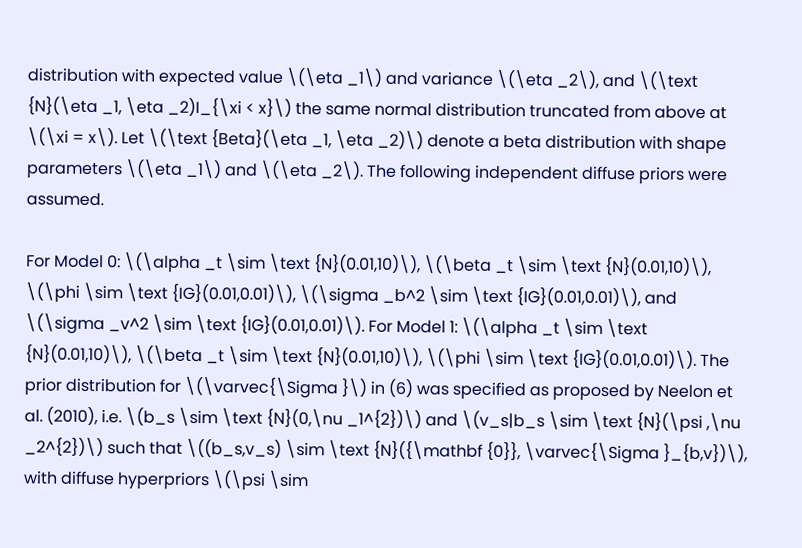distribution with expected value \(\eta _1\) and variance \(\eta _2\), and \(\text {N}(\eta _1, \eta _2)I_{\xi < x}\) the same normal distribution truncated from above at \(\xi = x\). Let \(\text {Beta}(\eta _1, \eta _2)\) denote a beta distribution with shape parameters \(\eta _1\) and \(\eta _2\). The following independent diffuse priors were assumed.

For Model 0: \(\alpha _t \sim \text {N}(0.01,10)\), \(\beta _t \sim \text {N}(0.01,10)\), \(\phi \sim \text {IG}(0.01,0.01)\), \(\sigma _b^2 \sim \text {IG}(0.01,0.01)\), and \(\sigma _v^2 \sim \text {IG}(0.01,0.01)\). For Model 1: \(\alpha _t \sim \text {N}(0.01,10)\), \(\beta _t \sim \text {N}(0.01,10)\), \(\phi \sim \text {IG}(0.01,0.01)\). The prior distribution for \(\varvec{\Sigma }\) in (6) was specified as proposed by Neelon et al. (2010), i.e. \(b_s \sim \text {N}(0,\nu _1^{2})\) and \(v_s|b_s \sim \text {N}(\psi ,\nu _2^{2})\) such that \((b_s,v_s) \sim \text {N}({\mathbf {0}}, \varvec{\Sigma }_{b,v})\), with diffuse hyperpriors \(\psi \sim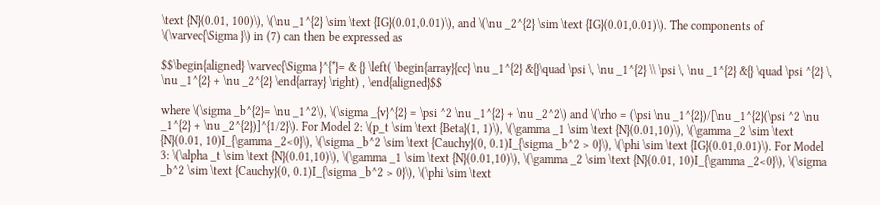\text {N}(0.01, 100)\), \(\nu _1^{2} \sim \text {IG}(0.01,0.01)\), and \(\nu _2^{2} \sim \text {IG}(0.01,0.01)\). The components of \(\varvec{\Sigma }\) in (7) can then be expressed as

$$\begin{aligned} \varvec{\Sigma }^{*}= & {} \left( \begin{array}{cc} \nu _1^{2} &{}\quad \psi \, \nu _1^{2} \\ \psi \, \nu _1^{2} &{} \quad \psi ^{2} \, \nu _1^{2} + \nu _2^{2} \end{array} \right) , \end{aligned}$$

where \(\sigma _b^{2}= \nu _1^2\), \(\sigma _{v}^{2} = \psi ^2 \nu _1^{2} + \nu _2^2\) and \(\rho = (\psi \nu _1^{2})/[\nu _1^{2}(\psi ^2 \nu _1^{2} + \nu _2^{2})]^{1/2}\). For Model 2: \(p_t \sim \text {Beta}(1, 1)\), \(\gamma _1 \sim \text {N}(0.01,10)\), \(\gamma _2 \sim \text {N}(0.01, 10)I_{\gamma _2<0}\), \(\sigma _b^2 \sim \text {Cauchy}(0, 0.1)I_{\sigma _b^2 > 0}\), \(\phi \sim \text {IG}(0.01,0.01)\). For Model 3: \(\alpha _t \sim \text {N}(0.01,10)\), \(\gamma _1 \sim \text {N}(0.01,10)\), \(\gamma _2 \sim \text {N}(0.01, 10)I_{\gamma _2<0}\), \(\sigma _b^2 \sim \text {Cauchy}(0, 0.1)I_{\sigma _b^2 > 0}\), \(\phi \sim \text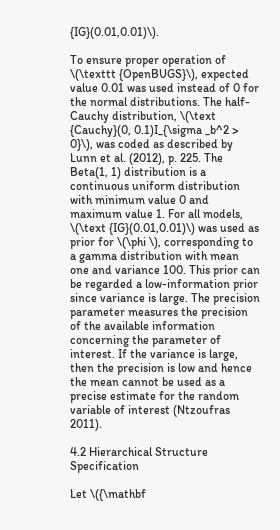{IG}(0.01,0.01)\).

To ensure proper operation of \(\texttt {OpenBUGS}\), expected value 0.01 was used instead of 0 for the normal distributions. The half-Cauchy distribution, \(\text {Cauchy}(0, 0.1)I_{\sigma _b^2 > 0}\), was coded as described by Lunn et al. (2012), p. 225. The Beta(1, 1) distribution is a continuous uniform distribution with minimum value 0 and maximum value 1. For all models, \(\text {IG}(0.01,0.01)\) was used as prior for \(\phi \), corresponding to a gamma distribution with mean one and variance 100. This prior can be regarded a low-information prior since variance is large. The precision parameter measures the precision of the available information concerning the parameter of interest. If the variance is large, then the precision is low and hence the mean cannot be used as a precise estimate for the random variable of interest (Ntzoufras 2011).

4.2 Hierarchical Structure Specification

Let \({\mathbf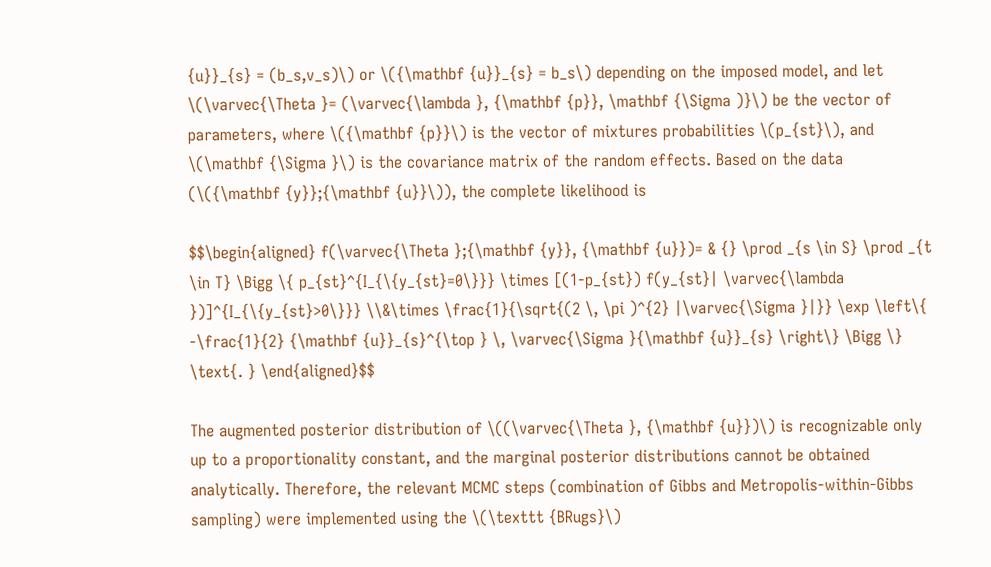{u}}_{s} = (b_s,v_s)\) or \({\mathbf {u}}_{s} = b_s\) depending on the imposed model, and let \(\varvec{\Theta }= (\varvec{\lambda }, {\mathbf {p}}, \mathbf {\Sigma )}\) be the vector of parameters, where \({\mathbf {p}}\) is the vector of mixtures probabilities \(p_{st}\), and \(\mathbf {\Sigma }\) is the covariance matrix of the random effects. Based on the data (\({\mathbf {y}};{\mathbf {u}}\)), the complete likelihood is

$$\begin{aligned} f(\varvec{\Theta };{\mathbf {y}}, {\mathbf {u}})= & {} \prod _{s \in S} \prod _{t \in T} \Bigg \{ p_{st}^{I_{\{y_{st}=0\}}} \times [(1-p_{st}) f(y_{st}| \varvec{\lambda })]^{I_{\{y_{st}>0\}}} \\&\times \frac{1}{\sqrt{(2 \, \pi )^{2} |\varvec{\Sigma }|}} \exp \left\{ -\frac{1}{2} {\mathbf {u}}_{s}^{\top } \, \varvec{\Sigma }{\mathbf {u}}_{s} \right\} \Bigg \} \text{. } \end{aligned}$$

The augmented posterior distribution of \((\varvec{\Theta }, {\mathbf {u}})\) is recognizable only up to a proportionality constant, and the marginal posterior distributions cannot be obtained analytically. Therefore, the relevant MCMC steps (combination of Gibbs and Metropolis-within-Gibbs sampling) were implemented using the \(\texttt {BRugs}\)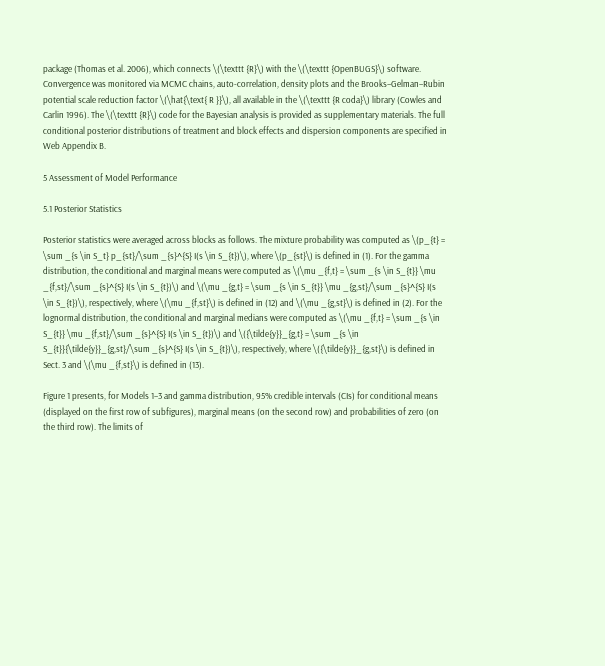package (Thomas et al. 2006), which connects \(\texttt {R}\) with the \(\texttt {OpenBUGS}\) software. Convergence was monitored via MCMC chains, auto-correlation, density plots and the Brooks–Gelman–Rubin potential scale reduction factor \(\hat{\text{ R }}\), all available in the \(\texttt {R coda}\) library (Cowles and Carlin 1996). The \(\texttt {R}\) code for the Bayesian analysis is provided as supplementary materials. The full conditional posterior distributions of treatment and block effects and dispersion components are specified in Web Appendix B.

5 Assessment of Model Performance

5.1 Posterior Statistics

Posterior statistics were averaged across blocks as follows. The mixture probability was computed as \(p_{t} = \sum _{s \in S_t} p_{st}/\sum _{s}^{S} I(s \in S_{t})\), where \(p_{st}\) is defined in (1). For the gamma distribution, the conditional and marginal means were computed as \(\mu _{f,t} = \sum _{s \in S_{t}} \mu _{f,st}/\sum _{s}^{S} I(s \in S_{t})\) and \(\mu _{g,t} = \sum _{s \in S_{t}} \mu _{g,st}/\sum _{s}^{S} I(s \in S_{t})\), respectively, where \(\mu _{f,st}\) is defined in (12) and \(\mu _{g,st}\) is defined in (2). For the lognormal distribution, the conditional and marginal medians were computed as \(\mu _{f,t} = \sum _{s \in S_{t}} \mu _{f,st}/\sum _{s}^{S} I(s \in S_{t})\) and \({\tilde{y}}_{g,t} = \sum _{s \in S_{t}}{\tilde{y}}_{g,st}/\sum _{s}^{S} I(s \in S_{t})\), respectively, where \({\tilde{y}}_{g,st}\) is defined in Sect. 3 and \(\mu _{f,st}\) is defined in (13).

Figure 1 presents, for Models 1–3 and gamma distribution, 95% credible intervals (CIs) for conditional means (displayed on the first row of subfigures), marginal means (on the second row) and probabilities of zero (on the third row). The limits of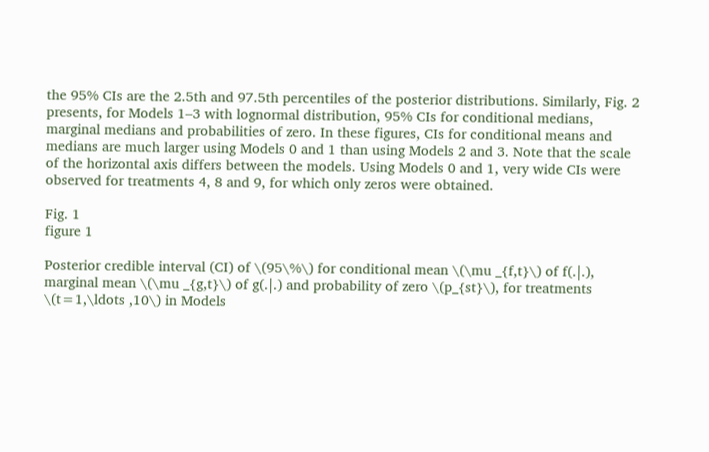the 95% CIs are the 2.5th and 97.5th percentiles of the posterior distributions. Similarly, Fig. 2 presents, for Models 1–3 with lognormal distribution, 95% CIs for conditional medians, marginal medians and probabilities of zero. In these figures, CIs for conditional means and medians are much larger using Models 0 and 1 than using Models 2 and 3. Note that the scale of the horizontal axis differs between the models. Using Models 0 and 1, very wide CIs were observed for treatments 4, 8 and 9, for which only zeros were obtained.

Fig. 1
figure 1

Posterior credible interval (CI) of \(95\%\) for conditional mean \(\mu _{f,t}\) of f(.|.), marginal mean \(\mu _{g,t}\) of g(.|.) and probability of zero \(p_{st}\), for treatments \(t=1,\ldots ,10\) in Models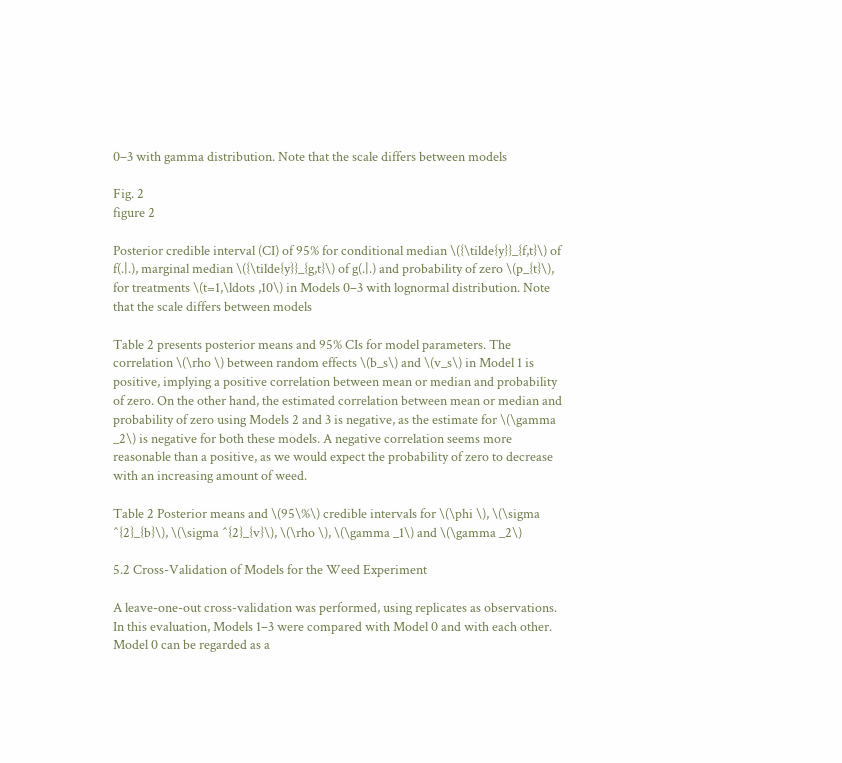0–3 with gamma distribution. Note that the scale differs between models

Fig. 2
figure 2

Posterior credible interval (CI) of 95% for conditional median \({\tilde{y}}_{f,t}\) of f(.|.), marginal median \({\tilde{y}}_{g,t}\) of g(.|.) and probability of zero \(p_{t}\), for treatments \(t=1,\ldots ,10\) in Models 0–3 with lognormal distribution. Note that the scale differs between models

Table 2 presents posterior means and 95% CIs for model parameters. The correlation \(\rho \) between random effects \(b_s\) and \(v_s\) in Model 1 is positive, implying a positive correlation between mean or median and probability of zero. On the other hand, the estimated correlation between mean or median and probability of zero using Models 2 and 3 is negative, as the estimate for \(\gamma _2\) is negative for both these models. A negative correlation seems more reasonable than a positive, as we would expect the probability of zero to decrease with an increasing amount of weed.

Table 2 Posterior means and \(95\%\) credible intervals for \(\phi \), \(\sigma ^{2}_{b}\), \(\sigma ^{2}_{v}\), \(\rho \), \(\gamma _1\) and \(\gamma _2\)

5.2 Cross-Validation of Models for the Weed Experiment

A leave-one-out cross-validation was performed, using replicates as observations. In this evaluation, Models 1–3 were compared with Model 0 and with each other. Model 0 can be regarded as a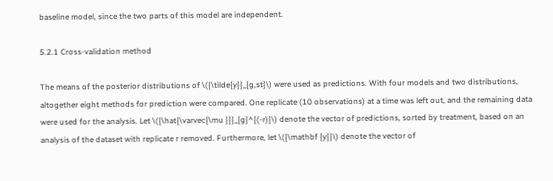baseline model, since the two parts of this model are independent.

5.2.1 Cross-validation method

The means of the posterior distributions of \({\tilde{y}}_{g,st}\) were used as predictions. With four models and two distributions, altogether eight methods for prediction were compared. One replicate (10 observations) at a time was left out, and the remaining data were used for the analysis. Let \({\hat{\varvec{\mu }}}_{g}^{(-r)}\) denote the vector of predictions, sorted by treatment, based on an analysis of the dataset with replicate r removed. Furthermore, let \({\mathbf {y}}\) denote the vector of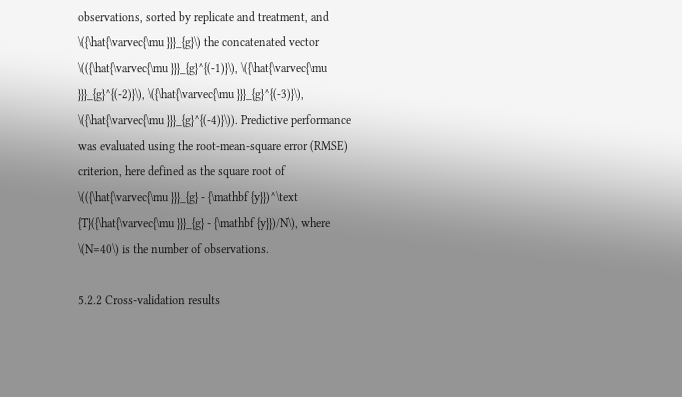observations, sorted by replicate and treatment, and \({\hat{\varvec{\mu }}}_{g}\) the concatenated vector \(({\hat{\varvec{\mu }}}_{g}^{(-1)}\), \({\hat{\varvec{\mu }}}_{g}^{(-2)}\), \({\hat{\varvec{\mu }}}_{g}^{(-3)}\), \({\hat{\varvec{\mu }}}_{g}^{(-4)}\)). Predictive performance was evaluated using the root-mean-square error (RMSE) criterion, here defined as the square root of \(({\hat{\varvec{\mu }}}_{g} - {\mathbf {y}})^\text {T}({\hat{\varvec{\mu }}}_{g} - {\mathbf {y}})/N\), where \(N=40\) is the number of observations.

5.2.2 Cross-validation results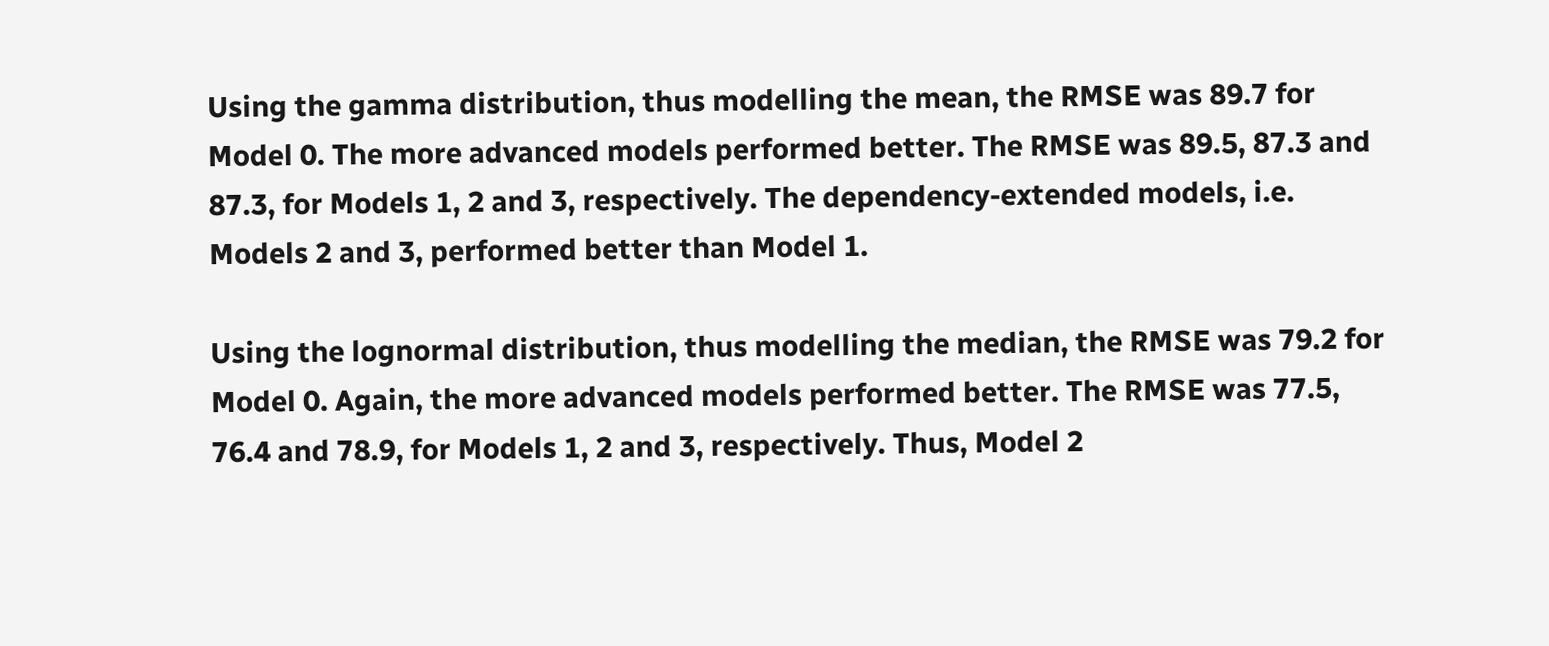Using the gamma distribution, thus modelling the mean, the RMSE was 89.7 for Model 0. The more advanced models performed better. The RMSE was 89.5, 87.3 and 87.3, for Models 1, 2 and 3, respectively. The dependency-extended models, i.e. Models 2 and 3, performed better than Model 1.

Using the lognormal distribution, thus modelling the median, the RMSE was 79.2 for Model 0. Again, the more advanced models performed better. The RMSE was 77.5, 76.4 and 78.9, for Models 1, 2 and 3, respectively. Thus, Model 2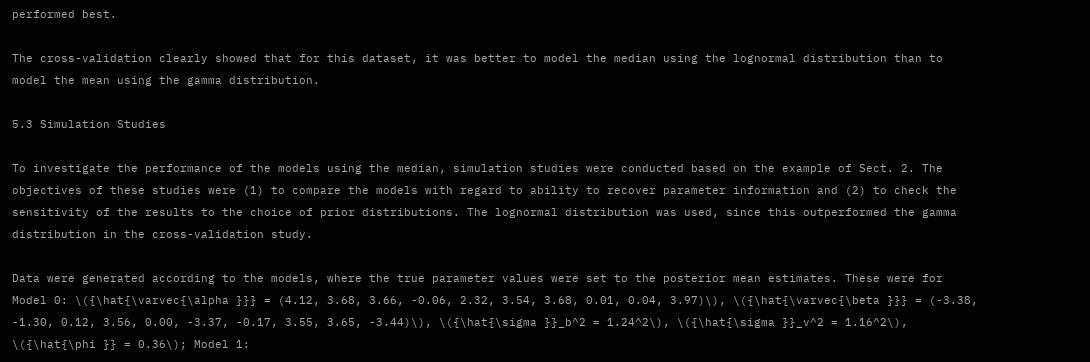performed best.

The cross-validation clearly showed that for this dataset, it was better to model the median using the lognormal distribution than to model the mean using the gamma distribution.

5.3 Simulation Studies

To investigate the performance of the models using the median, simulation studies were conducted based on the example of Sect. 2. The objectives of these studies were (1) to compare the models with regard to ability to recover parameter information and (2) to check the sensitivity of the results to the choice of prior distributions. The lognormal distribution was used, since this outperformed the gamma distribution in the cross-validation study.

Data were generated according to the models, where the true parameter values were set to the posterior mean estimates. These were for Model 0: \({\hat{\varvec{\alpha }}} = (4.12, 3.68, 3.66, -0.06, 2.32, 3.54, 3.68, 0.01, 0.04, 3.97)\), \({\hat{\varvec{\beta }}} = (-3.38, -1.30, 0.12, 3.56, 0.00, -3.37, -0.17, 3.55, 3.65, -3.44)\), \({\hat{\sigma }}_b^2 = 1.24^2\), \({\hat{\sigma }}_v^2 = 1.16^2\), \({\hat{\phi }} = 0.36\); Model 1: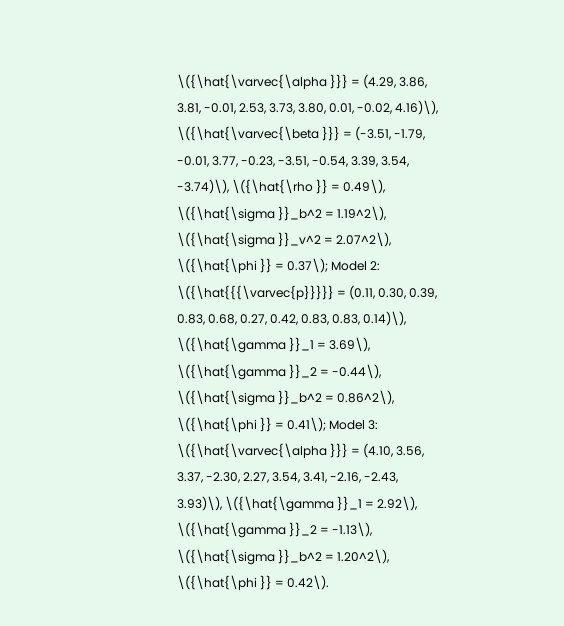\({\hat{\varvec{\alpha }}} = (4.29, 3.86, 3.81, -0.01, 2.53, 3.73, 3.80, 0.01, -0.02, 4.16)\), \({\hat{\varvec{\beta }}} = (-3.51, -1.79, -0.01, 3.77, -0.23, -3.51, -0.54, 3.39, 3.54, -3.74)\), \({\hat{\rho }} = 0.49\), \({\hat{\sigma }}_b^2 = 1.19^2\), \({\hat{\sigma }}_v^2 = 2.07^2\), \({\hat{\phi }} = 0.37\); Model 2: \({\hat{{{\varvec{p}}}}} = (0.11, 0.30, 0.39, 0.83, 0.68, 0.27, 0.42, 0.83, 0.83, 0.14)\), \({\hat{\gamma }}_1 = 3.69\), \({\hat{\gamma }}_2 = -0.44\), \({\hat{\sigma }}_b^2 = 0.86^2\), \({\hat{\phi }} = 0.41\); Model 3: \({\hat{\varvec{\alpha }}} = (4.10, 3.56, 3.37, -2.30, 2.27, 3.54, 3.41, -2.16, -2.43, 3.93)\), \({\hat{\gamma }}_1 = 2.92\), \({\hat{\gamma }}_2 = -1.13\), \({\hat{\sigma }}_b^2 = 1.20^2\), \({\hat{\phi }} = 0.42\).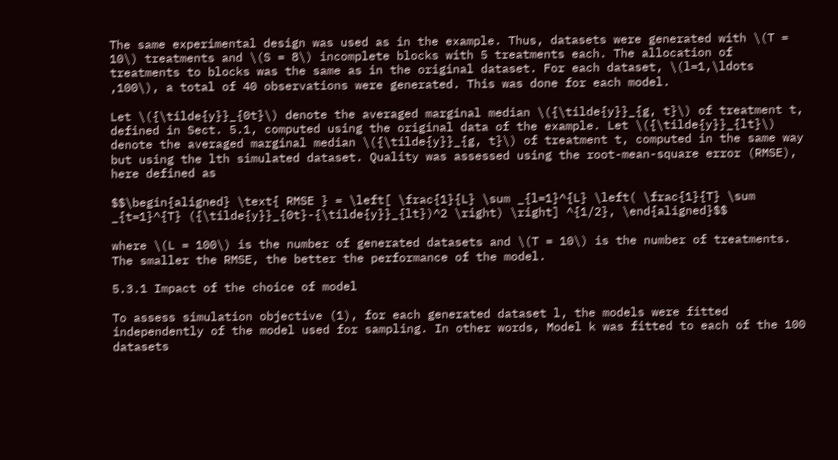The same experimental design was used as in the example. Thus, datasets were generated with \(T = 10\) treatments and \(S = 8\) incomplete blocks with 5 treatments each. The allocation of treatments to blocks was the same as in the original dataset. For each dataset, \(l=1,\ldots ,100\), a total of 40 observations were generated. This was done for each model.

Let \({\tilde{y}}_{0t}\) denote the averaged marginal median \({\tilde{y}}_{g, t}\) of treatment t, defined in Sect. 5.1, computed using the original data of the example. Let \({\tilde{y}}_{lt}\) denote the averaged marginal median \({\tilde{y}}_{g, t}\) of treatment t, computed in the same way but using the lth simulated dataset. Quality was assessed using the root-mean-square error (RMSE), here defined as

$$\begin{aligned} \text{ RMSE } = \left[ \frac{1}{L} \sum _{l=1}^{L} \left( \frac{1}{T} \sum _{t=1}^{T} ({\tilde{y}}_{0t}-{\tilde{y}}_{lt})^2 \right) \right] ^{1/2}, \end{aligned}$$

where \(L = 100\) is the number of generated datasets and \(T = 10\) is the number of treatments. The smaller the RMSE, the better the performance of the model.

5.3.1 Impact of the choice of model

To assess simulation objective (1), for each generated dataset l, the models were fitted independently of the model used for sampling. In other words, Model k was fitted to each of the 100 datasets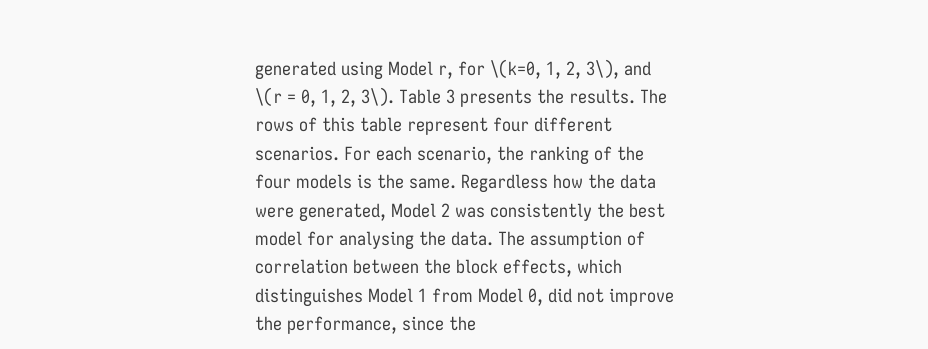generated using Model r, for \(k=0, 1, 2, 3\), and \(r = 0, 1, 2, 3\). Table 3 presents the results. The rows of this table represent four different scenarios. For each scenario, the ranking of the four models is the same. Regardless how the data were generated, Model 2 was consistently the best model for analysing the data. The assumption of correlation between the block effects, which distinguishes Model 1 from Model 0, did not improve the performance, since the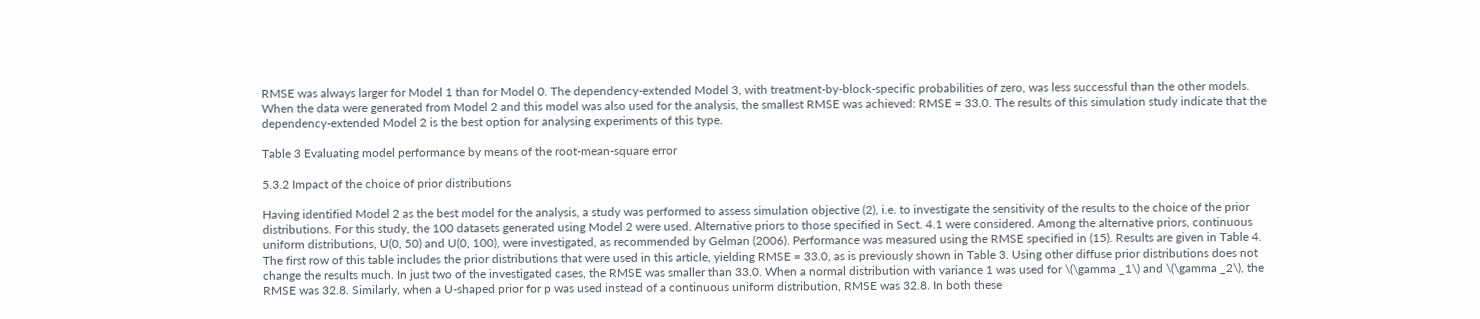RMSE was always larger for Model 1 than for Model 0. The dependency-extended Model 3, with treatment-by-block-specific probabilities of zero, was less successful than the other models. When the data were generated from Model 2 and this model was also used for the analysis, the smallest RMSE was achieved: RMSE = 33.0. The results of this simulation study indicate that the dependency-extended Model 2 is the best option for analysing experiments of this type.

Table 3 Evaluating model performance by means of the root-mean-square error

5.3.2 Impact of the choice of prior distributions

Having identified Model 2 as the best model for the analysis, a study was performed to assess simulation objective (2), i.e. to investigate the sensitivity of the results to the choice of the prior distributions. For this study, the 100 datasets generated using Model 2 were used. Alternative priors to those specified in Sect. 4.1 were considered. Among the alternative priors, continuous uniform distributions, U(0, 50) and U(0, 100), were investigated, as recommended by Gelman (2006). Performance was measured using the RMSE specified in (15). Results are given in Table 4. The first row of this table includes the prior distributions that were used in this article, yielding RMSE = 33.0, as is previously shown in Table 3. Using other diffuse prior distributions does not change the results much. In just two of the investigated cases, the RMSE was smaller than 33.0. When a normal distribution with variance 1 was used for \(\gamma _1\) and \(\gamma _2\), the RMSE was 32.8. Similarly, when a U-shaped prior for p was used instead of a continuous uniform distribution, RMSE was 32.8. In both these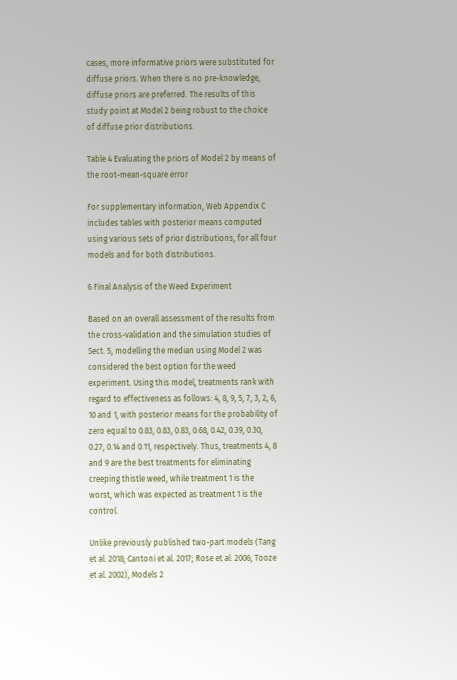cases, more informative priors were substituted for diffuse priors. When there is no pre-knowledge, diffuse priors are preferred. The results of this study point at Model 2 being robust to the choice of diffuse prior distributions.

Table 4 Evaluating the priors of Model 2 by means of the root-mean-square error

For supplementary information, Web Appendix C includes tables with posterior means computed using various sets of prior distributions, for all four models and for both distributions.

6 Final Analysis of the Weed Experiment

Based on an overall assessment of the results from the cross-validation and the simulation studies of Sect. 5, modelling the median using Model 2 was considered the best option for the weed experiment. Using this model, treatments rank with regard to effectiveness as follows: 4, 8, 9, 5, 7, 3, 2, 6, 10 and 1, with posterior means for the probability of zero equal to 0.83, 0.83, 0.83, 0.68, 0.42, 0.39, 0.30, 0.27, 0.14 and 0.11, respectively. Thus, treatments 4, 8 and 9 are the best treatments for eliminating creeping thistle weed, while treatment 1 is the worst, which was expected as treatment 1 is the control.

Unlike previously published two-part models (Tang et al. 2018; Cantoni et al. 2017; Rose et al. 2006; Tooze et al. 2002), Models 2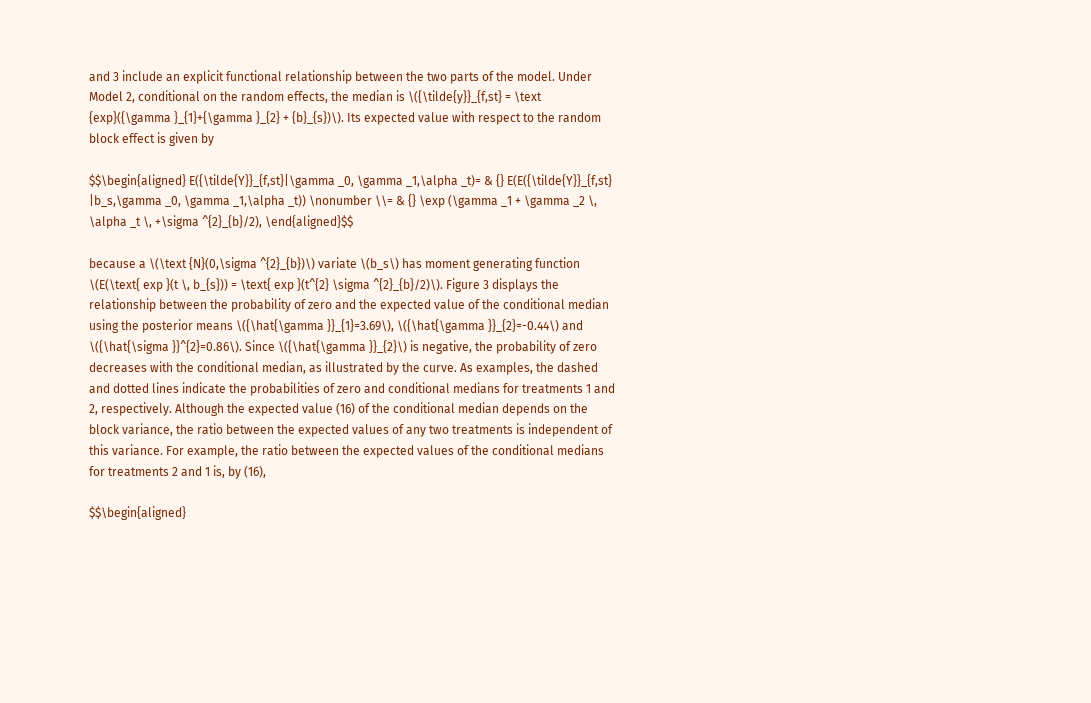and 3 include an explicit functional relationship between the two parts of the model. Under Model 2, conditional on the random effects, the median is \({\tilde{y}}_{f,st} = \text {exp}({\gamma }_{1}+{\gamma }_{2} + {b}_{s})\). Its expected value with respect to the random block effect is given by

$$\begin{aligned} E({\tilde{Y}}_{f,st}|\gamma _0, \gamma _1,\alpha _t)= & {} E(E({\tilde{Y}}_{f,st} |b_s,\gamma _0, \gamma _1,\alpha _t)) \nonumber \\= & {} \exp (\gamma _1 + \gamma _2 \, \alpha _t \, +\sigma ^{2}_{b}/2), \end{aligned}$$

because a \(\text {N}(0,\sigma ^{2}_{b})\) variate \(b_s\) has moment generating function \(E(\text{ exp }(t \, b_{s})) = \text{ exp }(t^{2} \sigma ^{2}_{b}/2)\). Figure 3 displays the relationship between the probability of zero and the expected value of the conditional median using the posterior means \({\hat{\gamma }}_{1}=3.69\), \({\hat{\gamma }}_{2}=-0.44\) and \({\hat{\sigma }}^{2}=0.86\). Since \({\hat{\gamma }}_{2}\) is negative, the probability of zero decreases with the conditional median, as illustrated by the curve. As examples, the dashed and dotted lines indicate the probabilities of zero and conditional medians for treatments 1 and 2, respectively. Although the expected value (16) of the conditional median depends on the block variance, the ratio between the expected values of any two treatments is independent of this variance. For example, the ratio between the expected values of the conditional medians for treatments 2 and 1 is, by (16),

$$\begin{aligned}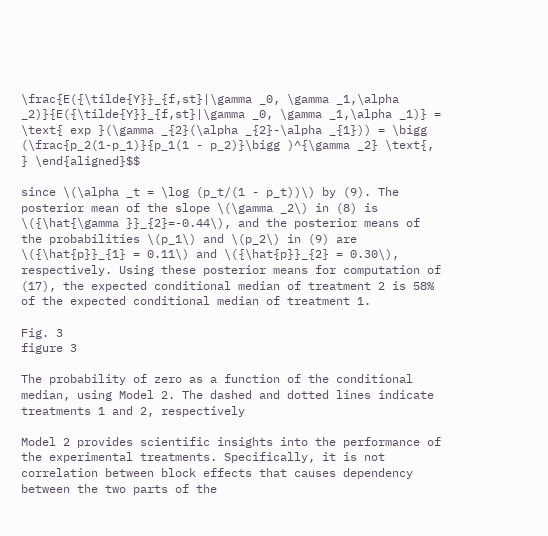\frac{E({\tilde{Y}}_{f,st}|\gamma _0, \gamma _1,\alpha _2)}{E({\tilde{Y}}_{f,st}|\gamma _0, \gamma _1,\alpha _1)} = \text{ exp }(\gamma _{2}(\alpha _{2}-\alpha _{1})) = \bigg (\frac{p_2(1-p_1)}{p_1(1 - p_2)}\bigg )^{\gamma _2} \text{, } \end{aligned}$$

since \(\alpha _t = \log (p_t/(1 - p_t))\) by (9). The posterior mean of the slope \(\gamma _2\) in (8) is \({\hat{\gamma }}_{2}=-0.44\), and the posterior means of the probabilities \(p_1\) and \(p_2\) in (9) are \({\hat{p}}_{1} = 0.11\) and \({\hat{p}}_{2} = 0.30\), respectively. Using these posterior means for computation of (17), the expected conditional median of treatment 2 is 58% of the expected conditional median of treatment 1.

Fig. 3
figure 3

The probability of zero as a function of the conditional median, using Model 2. The dashed and dotted lines indicate treatments 1 and 2, respectively

Model 2 provides scientific insights into the performance of the experimental treatments. Specifically, it is not correlation between block effects that causes dependency between the two parts of the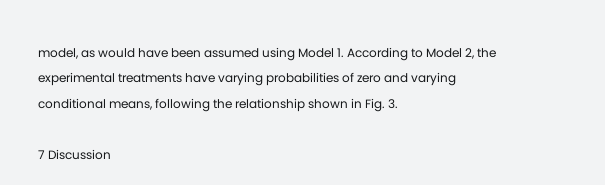model, as would have been assumed using Model 1. According to Model 2, the experimental treatments have varying probabilities of zero and varying conditional means, following the relationship shown in Fig. 3.

7 Discussion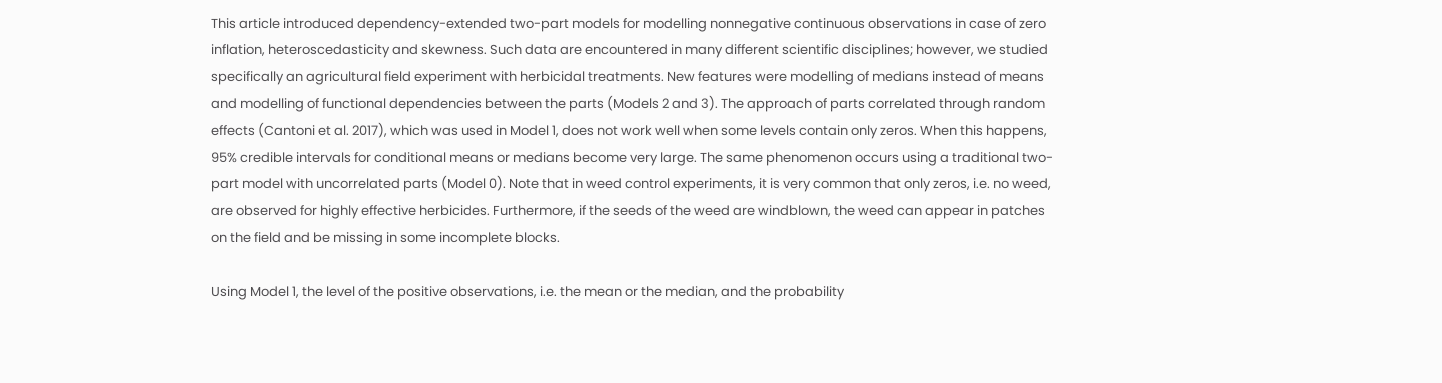This article introduced dependency-extended two-part models for modelling nonnegative continuous observations in case of zero inflation, heteroscedasticity and skewness. Such data are encountered in many different scientific disciplines; however, we studied specifically an agricultural field experiment with herbicidal treatments. New features were modelling of medians instead of means and modelling of functional dependencies between the parts (Models 2 and 3). The approach of parts correlated through random effects (Cantoni et al. 2017), which was used in Model 1, does not work well when some levels contain only zeros. When this happens, 95% credible intervals for conditional means or medians become very large. The same phenomenon occurs using a traditional two-part model with uncorrelated parts (Model 0). Note that in weed control experiments, it is very common that only zeros, i.e. no weed, are observed for highly effective herbicides. Furthermore, if the seeds of the weed are windblown, the weed can appear in patches on the field and be missing in some incomplete blocks.

Using Model 1, the level of the positive observations, i.e. the mean or the median, and the probability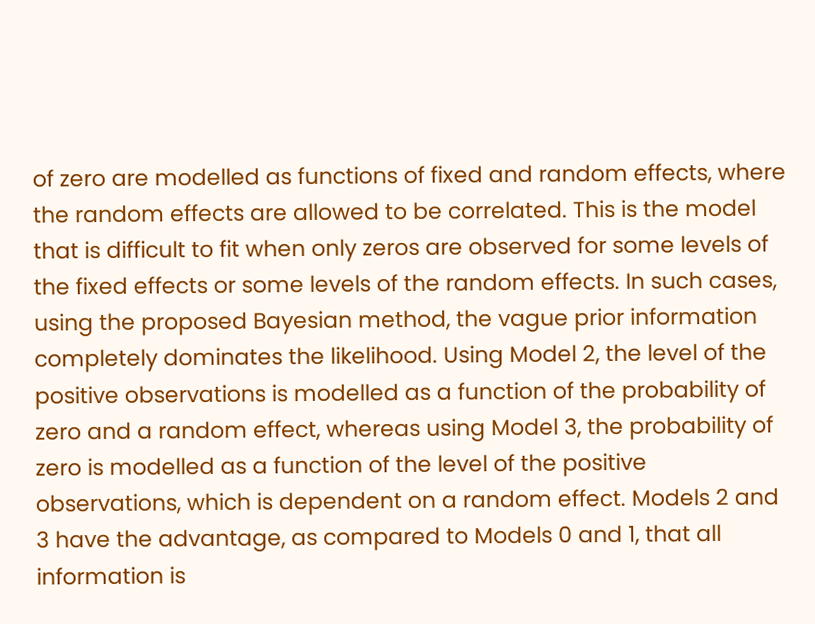of zero are modelled as functions of fixed and random effects, where the random effects are allowed to be correlated. This is the model that is difficult to fit when only zeros are observed for some levels of the fixed effects or some levels of the random effects. In such cases, using the proposed Bayesian method, the vague prior information completely dominates the likelihood. Using Model 2, the level of the positive observations is modelled as a function of the probability of zero and a random effect, whereas using Model 3, the probability of zero is modelled as a function of the level of the positive observations, which is dependent on a random effect. Models 2 and 3 have the advantage, as compared to Models 0 and 1, that all information is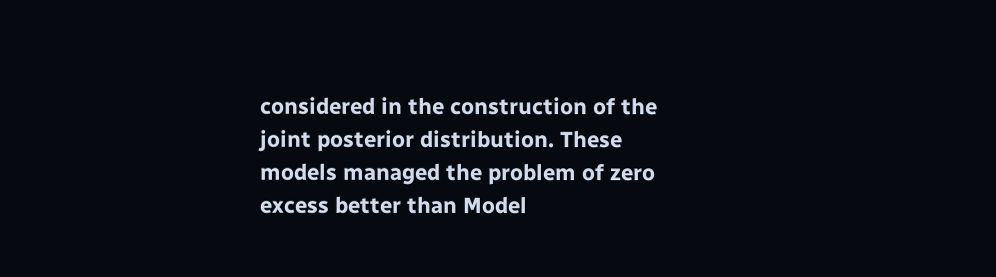considered in the construction of the joint posterior distribution. These models managed the problem of zero excess better than Model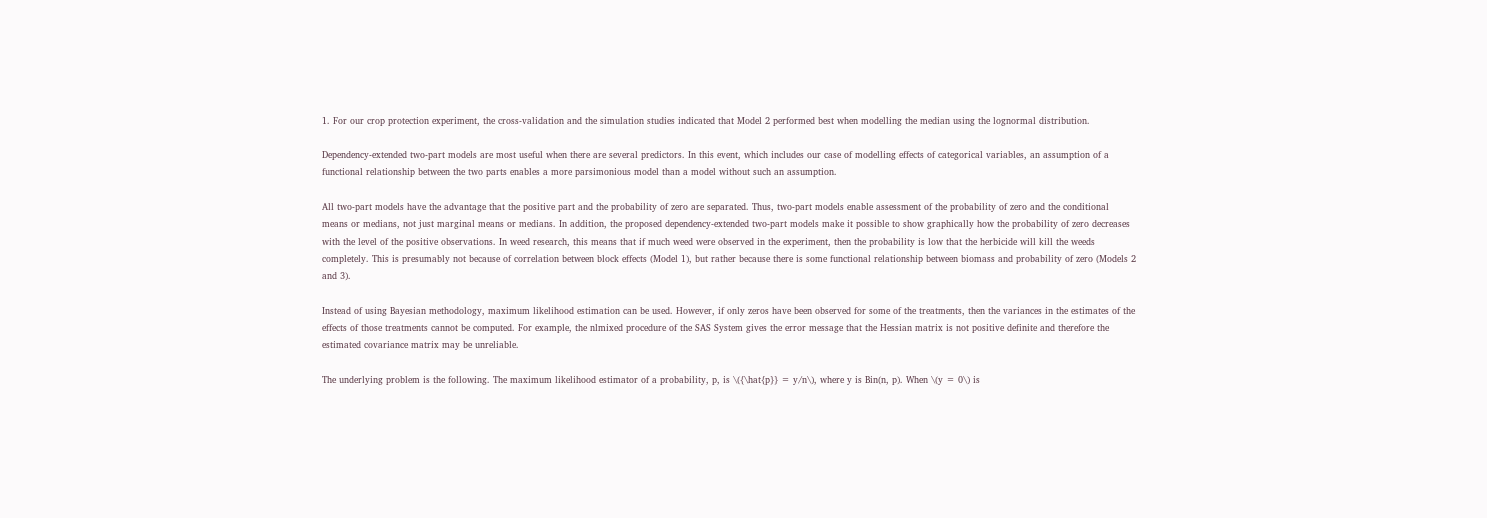1. For our crop protection experiment, the cross-validation and the simulation studies indicated that Model 2 performed best when modelling the median using the lognormal distribution.

Dependency-extended two-part models are most useful when there are several predictors. In this event, which includes our case of modelling effects of categorical variables, an assumption of a functional relationship between the two parts enables a more parsimonious model than a model without such an assumption.

All two-part models have the advantage that the positive part and the probability of zero are separated. Thus, two-part models enable assessment of the probability of zero and the conditional means or medians, not just marginal means or medians. In addition, the proposed dependency-extended two-part models make it possible to show graphically how the probability of zero decreases with the level of the positive observations. In weed research, this means that if much weed were observed in the experiment, then the probability is low that the herbicide will kill the weeds completely. This is presumably not because of correlation between block effects (Model 1), but rather because there is some functional relationship between biomass and probability of zero (Models 2 and 3).

Instead of using Bayesian methodology, maximum likelihood estimation can be used. However, if only zeros have been observed for some of the treatments, then the variances in the estimates of the effects of those treatments cannot be computed. For example, the nlmixed procedure of the SAS System gives the error message that the Hessian matrix is not positive definite and therefore the estimated covariance matrix may be unreliable.

The underlying problem is the following. The maximum likelihood estimator of a probability, p, is \({\hat{p}} = y/n\), where y is Bin(n, p). When \(y = 0\) is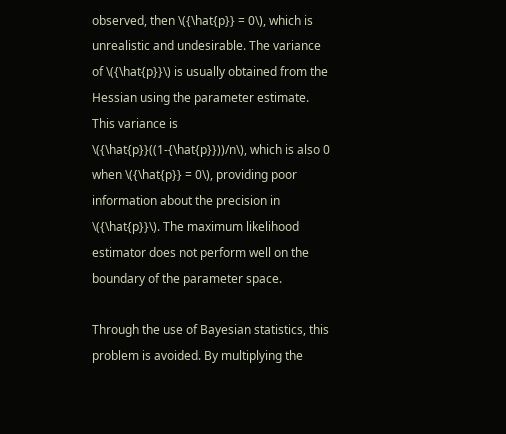observed, then \({\hat{p}} = 0\), which is unrealistic and undesirable. The variance of \({\hat{p}}\) is usually obtained from the Hessian using the parameter estimate. This variance is \({\hat{p}}((1-{\hat{p}}))/n\), which is also 0 when \({\hat{p}} = 0\), providing poor information about the precision in \({\hat{p}}\). The maximum likelihood estimator does not perform well on the boundary of the parameter space.

Through the use of Bayesian statistics, this problem is avoided. By multiplying the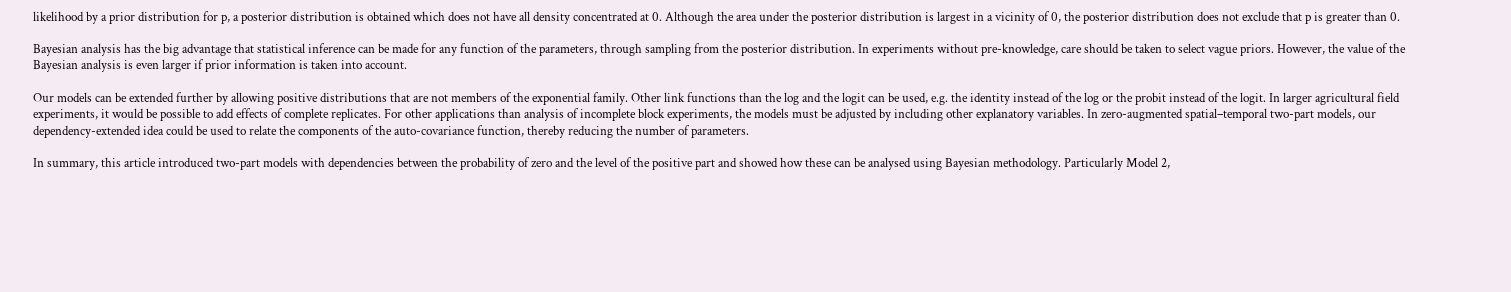likelihood by a prior distribution for p, a posterior distribution is obtained which does not have all density concentrated at 0. Although the area under the posterior distribution is largest in a vicinity of 0, the posterior distribution does not exclude that p is greater than 0.

Bayesian analysis has the big advantage that statistical inference can be made for any function of the parameters, through sampling from the posterior distribution. In experiments without pre-knowledge, care should be taken to select vague priors. However, the value of the Bayesian analysis is even larger if prior information is taken into account.

Our models can be extended further by allowing positive distributions that are not members of the exponential family. Other link functions than the log and the logit can be used, e.g. the identity instead of the log or the probit instead of the logit. In larger agricultural field experiments, it would be possible to add effects of complete replicates. For other applications than analysis of incomplete block experiments, the models must be adjusted by including other explanatory variables. In zero-augmented spatial–temporal two-part models, our dependency-extended idea could be used to relate the components of the auto-covariance function, thereby reducing the number of parameters.

In summary, this article introduced two-part models with dependencies between the probability of zero and the level of the positive part and showed how these can be analysed using Bayesian methodology. Particularly Model 2,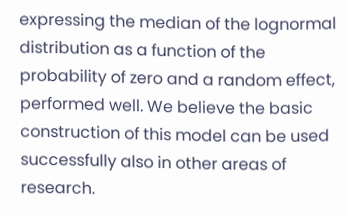expressing the median of the lognormal distribution as a function of the probability of zero and a random effect, performed well. We believe the basic construction of this model can be used successfully also in other areas of research.